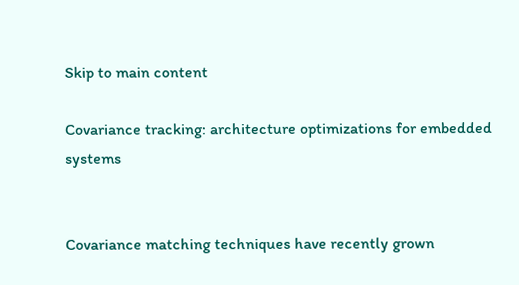Skip to main content

Covariance tracking: architecture optimizations for embedded systems


Covariance matching techniques have recently grown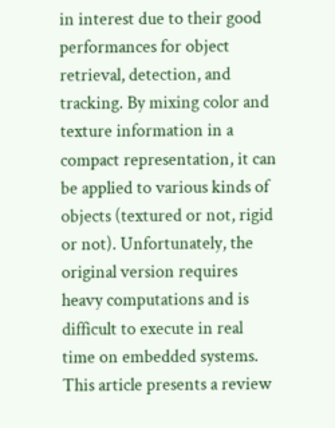in interest due to their good performances for object retrieval, detection, and tracking. By mixing color and texture information in a compact representation, it can be applied to various kinds of objects (textured or not, rigid or not). Unfortunately, the original version requires heavy computations and is difficult to execute in real time on embedded systems. This article presents a review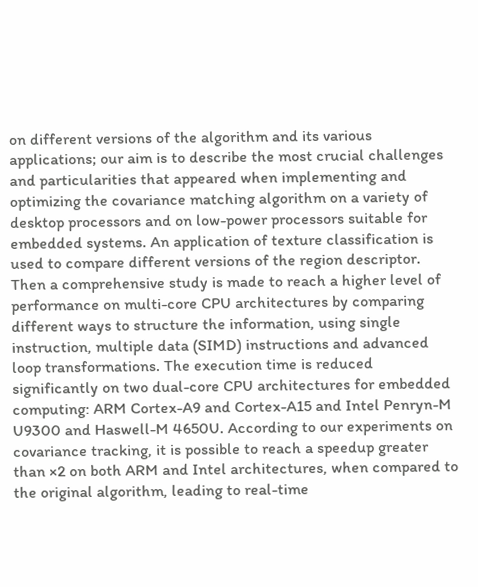on different versions of the algorithm and its various applications; our aim is to describe the most crucial challenges and particularities that appeared when implementing and optimizing the covariance matching algorithm on a variety of desktop processors and on low-power processors suitable for embedded systems. An application of texture classification is used to compare different versions of the region descriptor. Then a comprehensive study is made to reach a higher level of performance on multi-core CPU architectures by comparing different ways to structure the information, using single instruction, multiple data (SIMD) instructions and advanced loop transformations. The execution time is reduced significantly on two dual-core CPU architectures for embedded computing: ARM Cortex-A9 and Cortex-A15 and Intel Penryn-M U9300 and Haswell-M 4650U. According to our experiments on covariance tracking, it is possible to reach a speedup greater than ×2 on both ARM and Intel architectures, when compared to the original algorithm, leading to real-time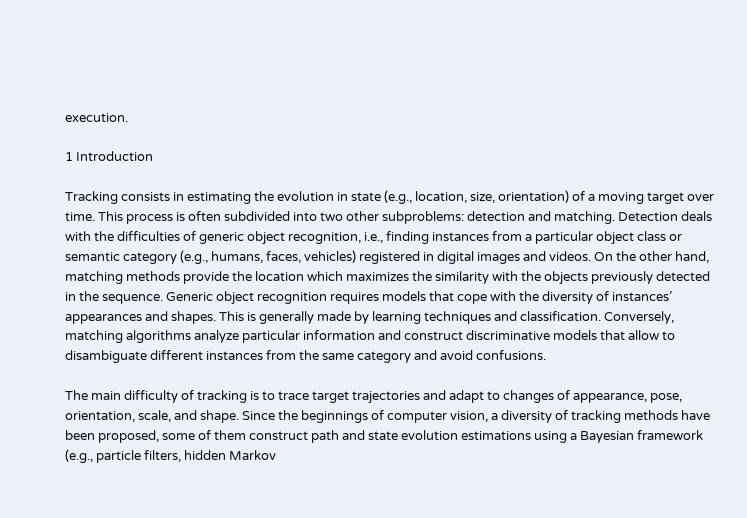execution.

1 Introduction

Tracking consists in estimating the evolution in state (e.g., location, size, orientation) of a moving target over time. This process is often subdivided into two other subproblems: detection and matching. Detection deals with the difficulties of generic object recognition, i.e., finding instances from a particular object class or semantic category (e.g., humans, faces, vehicles) registered in digital images and videos. On the other hand, matching methods provide the location which maximizes the similarity with the objects previously detected in the sequence. Generic object recognition requires models that cope with the diversity of instances’ appearances and shapes. This is generally made by learning techniques and classification. Conversely, matching algorithms analyze particular information and construct discriminative models that allow to disambiguate different instances from the same category and avoid confusions.

The main difficulty of tracking is to trace target trajectories and adapt to changes of appearance, pose, orientation, scale, and shape. Since the beginnings of computer vision, a diversity of tracking methods have been proposed, some of them construct path and state evolution estimations using a Bayesian framework (e.g., particle filters, hidden Markov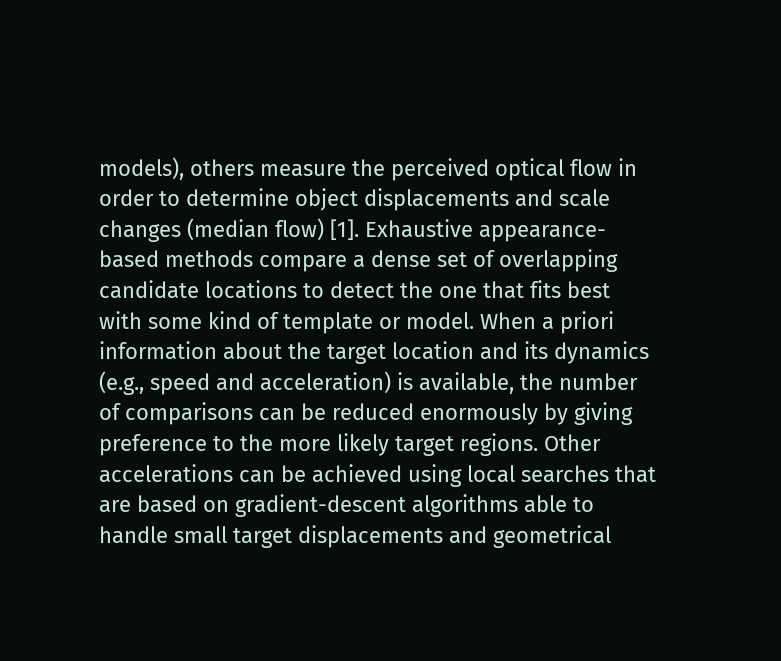models), others measure the perceived optical flow in order to determine object displacements and scale changes (median flow) [1]. Exhaustive appearance-based methods compare a dense set of overlapping candidate locations to detect the one that fits best with some kind of template or model. When a priori information about the target location and its dynamics (e.g., speed and acceleration) is available, the number of comparisons can be reduced enormously by giving preference to the more likely target regions. Other accelerations can be achieved using local searches that are based on gradient-descent algorithms able to handle small target displacements and geometrical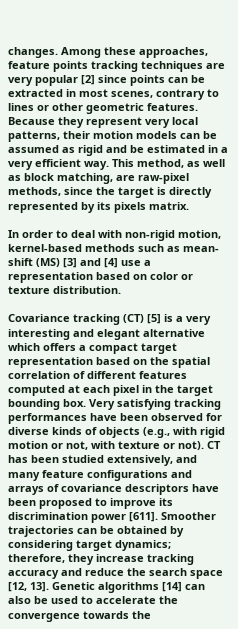changes. Among these approaches, feature points tracking techniques are very popular [2] since points can be extracted in most scenes, contrary to lines or other geometric features. Because they represent very local patterns, their motion models can be assumed as rigid and be estimated in a very efficient way. This method, as well as block matching, are raw-pixel methods, since the target is directly represented by its pixels matrix.

In order to deal with non-rigid motion, kernel-based methods such as mean-shift (MS) [3] and [4] use a representation based on color or texture distribution.

Covariance tracking (CT) [5] is a very interesting and elegant alternative which offers a compact target representation based on the spatial correlation of different features computed at each pixel in the target bounding box. Very satisfying tracking performances have been observed for diverse kinds of objects (e.g., with rigid motion or not, with texture or not). CT has been studied extensively, and many feature configurations and arrays of covariance descriptors have been proposed to improve its discrimination power [611]. Smoother trajectories can be obtained by considering target dynamics; therefore, they increase tracking accuracy and reduce the search space [12, 13]. Genetic algorithms [14] can also be used to accelerate the convergence towards the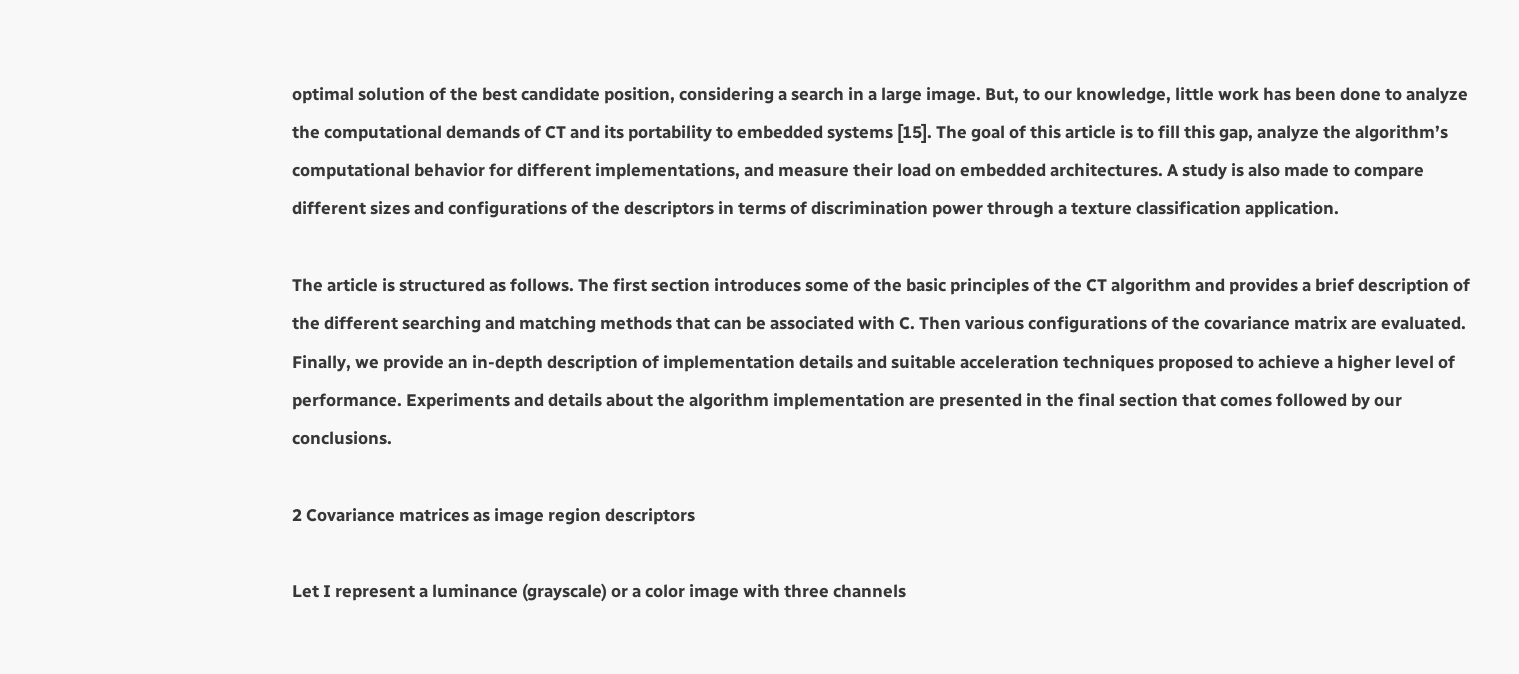optimal solution of the best candidate position, considering a search in a large image. But, to our knowledge, little work has been done to analyze the computational demands of CT and its portability to embedded systems [15]. The goal of this article is to fill this gap, analyze the algorithm’s computational behavior for different implementations, and measure their load on embedded architectures. A study is also made to compare different sizes and configurations of the descriptors in terms of discrimination power through a texture classification application.

The article is structured as follows. The first section introduces some of the basic principles of the CT algorithm and provides a brief description of the different searching and matching methods that can be associated with C. Then various configurations of the covariance matrix are evaluated. Finally, we provide an in-depth description of implementation details and suitable acceleration techniques proposed to achieve a higher level of performance. Experiments and details about the algorithm implementation are presented in the final section that comes followed by our conclusions.

2 Covariance matrices as image region descriptors

Let I represent a luminance (grayscale) or a color image with three channels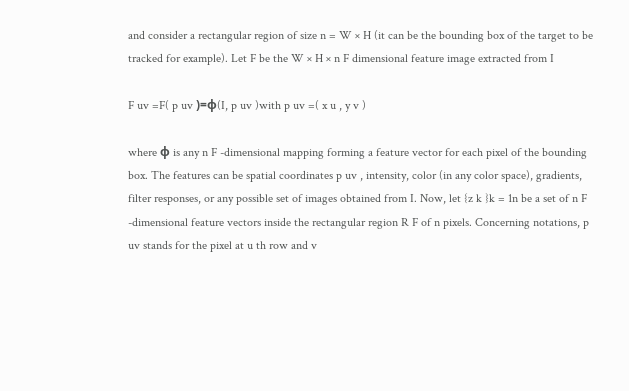and consider a rectangular region of size n = W × H (it can be the bounding box of the target to be tracked for example). Let F be the W × H × n F dimensional feature image extracted from I

F uv =F( p uv )=ϕ(I, p uv )with p uv =( x u , y v )

where ϕ is any n F -dimensional mapping forming a feature vector for each pixel of the bounding box. The features can be spatial coordinates p uv , intensity, color (in any color space), gradients, filter responses, or any possible set of images obtained from I. Now, let {z k }k = 1n be a set of n F -dimensional feature vectors inside the rectangular region R F of n pixels. Concerning notations, p uv stands for the pixel at u th row and v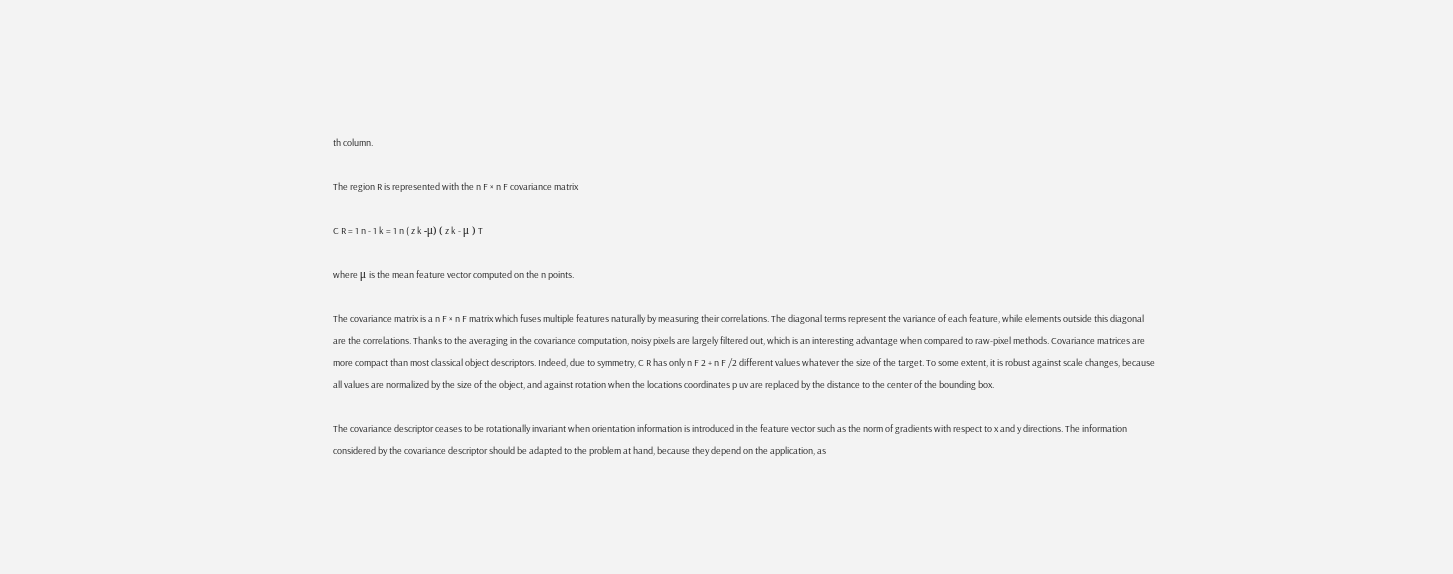th column.

The region R is represented with the n F × n F covariance matrix

C R = 1 n - 1 k = 1 n ( z k -μ) ( z k - μ ) T

where μ is the mean feature vector computed on the n points.

The covariance matrix is a n F × n F matrix which fuses multiple features naturally by measuring their correlations. The diagonal terms represent the variance of each feature, while elements outside this diagonal are the correlations. Thanks to the averaging in the covariance computation, noisy pixels are largely filtered out, which is an interesting advantage when compared to raw-pixel methods. Covariance matrices are more compact than most classical object descriptors. Indeed, due to symmetry, C R has only n F 2 + n F /2 different values whatever the size of the target. To some extent, it is robust against scale changes, because all values are normalized by the size of the object, and against rotation when the locations coordinates p uv are replaced by the distance to the center of the bounding box.

The covariance descriptor ceases to be rotationally invariant when orientation information is introduced in the feature vector such as the norm of gradients with respect to x and y directions. The information considered by the covariance descriptor should be adapted to the problem at hand, because they depend on the application, as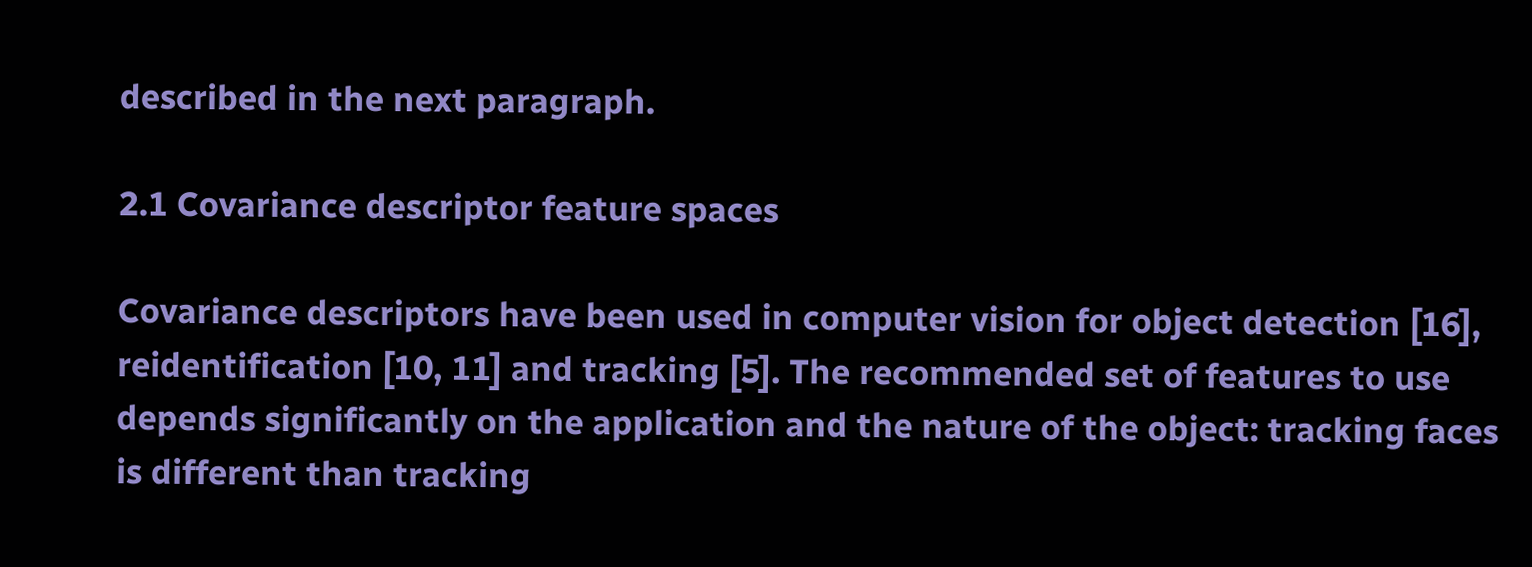described in the next paragraph.

2.1 Covariance descriptor feature spaces

Covariance descriptors have been used in computer vision for object detection [16], reidentification [10, 11] and tracking [5]. The recommended set of features to use depends significantly on the application and the nature of the object: tracking faces is different than tracking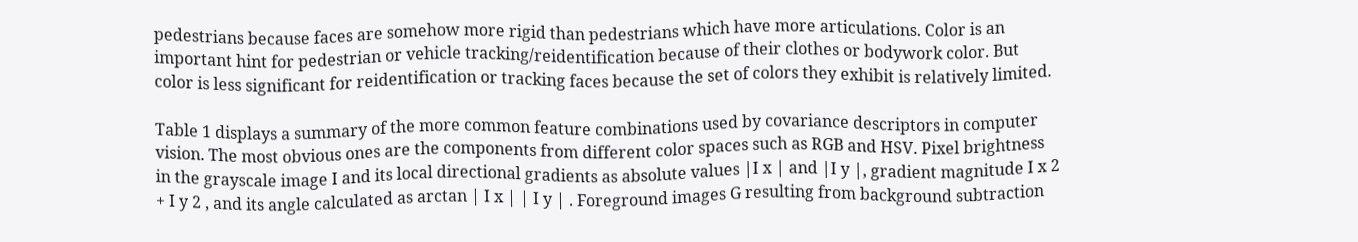pedestrians because faces are somehow more rigid than pedestrians which have more articulations. Color is an important hint for pedestrian or vehicle tracking/reidentification because of their clothes or bodywork color. But color is less significant for reidentification or tracking faces because the set of colors they exhibit is relatively limited.

Table 1 displays a summary of the more common feature combinations used by covariance descriptors in computer vision. The most obvious ones are the components from different color spaces such as RGB and HSV. Pixel brightness in the grayscale image I and its local directional gradients as absolute values |I x | and |I y |, gradient magnitude I x 2 + I y 2 , and its angle calculated as arctan | I x | | I y | . Foreground images G resulting from background subtraction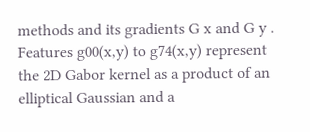methods and its gradients G x and G y . Features g00(x,y) to g74(x,y) represent the 2D Gabor kernel as a product of an elliptical Gaussian and a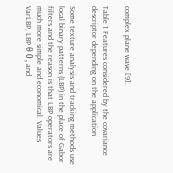complex plane wave [9].

Table 1 Features considered by the covariance descriptor depending on the application

Some texture analysis and tracking methods use local binary patterns (LBP) in the place of Gabor filters and the reason is that LBP operators are much more simple and economical. Values VarLBP, LBP θ 0 , and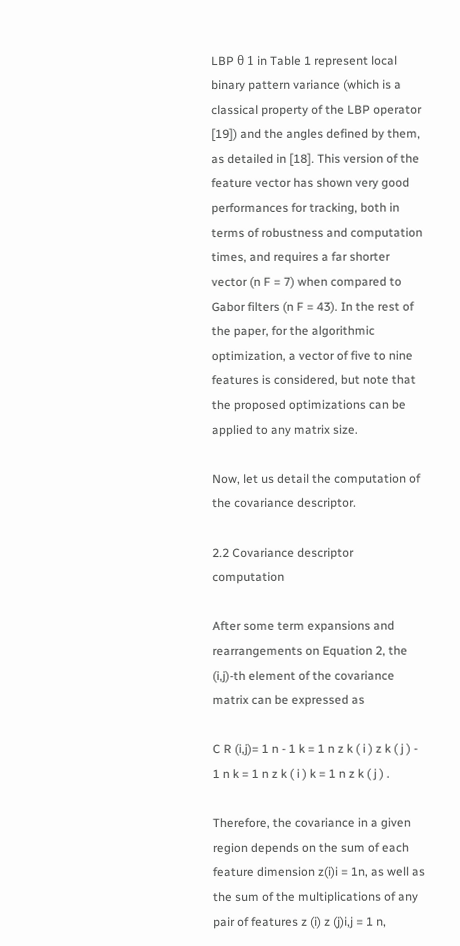LBP θ 1 in Table 1 represent local binary pattern variance (which is a classical property of the LBP operator [19]) and the angles defined by them, as detailed in [18]. This version of the feature vector has shown very good performances for tracking, both in terms of robustness and computation times, and requires a far shorter vector (n F = 7) when compared to Gabor filters (n F = 43). In the rest of the paper, for the algorithmic optimization, a vector of five to nine features is considered, but note that the proposed optimizations can be applied to any matrix size.

Now, let us detail the computation of the covariance descriptor.

2.2 Covariance descriptor computation

After some term expansions and rearrangements on Equation 2, the (i,j)-th element of the covariance matrix can be expressed as

C R (i,j)= 1 n - 1 k = 1 n z k ( i ) z k ( j ) - 1 n k = 1 n z k ( i ) k = 1 n z k ( j ) .

Therefore, the covariance in a given region depends on the sum of each feature dimension z(i)i = 1n, as well as the sum of the multiplications of any pair of features z (i) z (j)i,j = 1 n,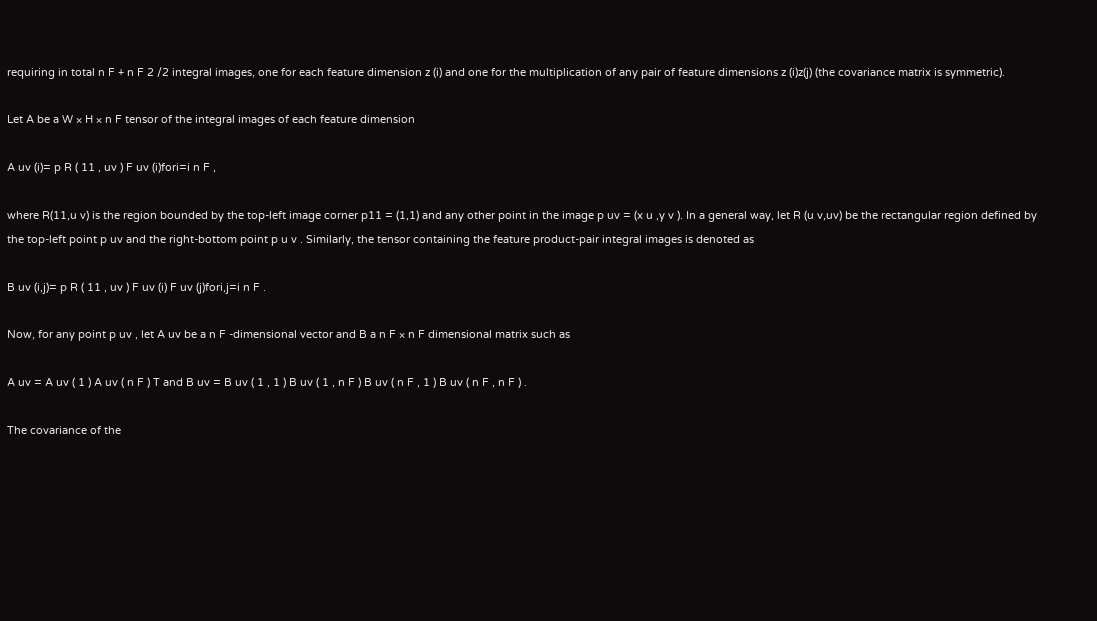requiring in total n F + n F 2 /2 integral images, one for each feature dimension z (i) and one for the multiplication of any pair of feature dimensions z (i)z(j) (the covariance matrix is symmetric).

Let A be a W × H × n F tensor of the integral images of each feature dimension

A uv (i)= p R ( 11 , uv ) F uv (i)fori=i n F ,

where R(11,u v) is the region bounded by the top-left image corner p11 = (1,1) and any other point in the image p uv = (x u ,y v ). In a general way, let R (u v,uv) be the rectangular region defined by the top-left point p uv and the right-bottom point p u v . Similarly, the tensor containing the feature product-pair integral images is denoted as

B uv (i,j)= p R ( 11 , uv ) F uv (i) F uv (j)fori,j=i n F .

Now, for any point p uv , let A uv be a n F -dimensional vector and B a n F × n F dimensional matrix such as

A uv = A uv ( 1 ) A uv ( n F ) T and B uv = B uv ( 1 , 1 ) B uv ( 1 , n F ) B uv ( n F , 1 ) B uv ( n F , n F ) .

The covariance of the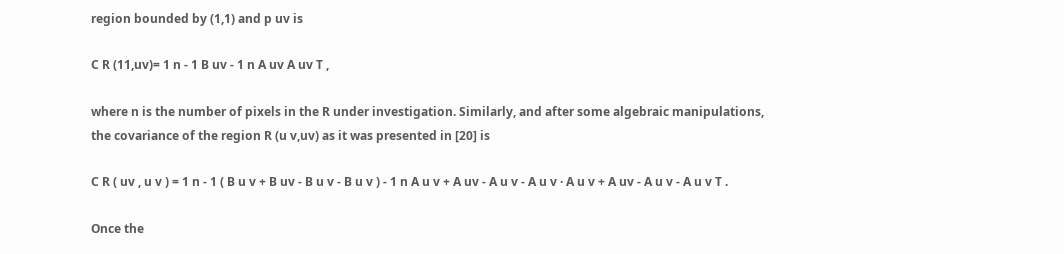region bounded by (1,1) and p uv is

C R (11,uv)= 1 n - 1 B uv - 1 n A uv A uv T ,

where n is the number of pixels in the R under investigation. Similarly, and after some algebraic manipulations, the covariance of the region R (u v,uv) as it was presented in [20] is

C R ( uv , u v ) = 1 n - 1 ( B u v + B uv - B u v - B u v ) - 1 n A u v + A uv - A u v - A u v · A u v + A uv - A u v - A u v T .

Once the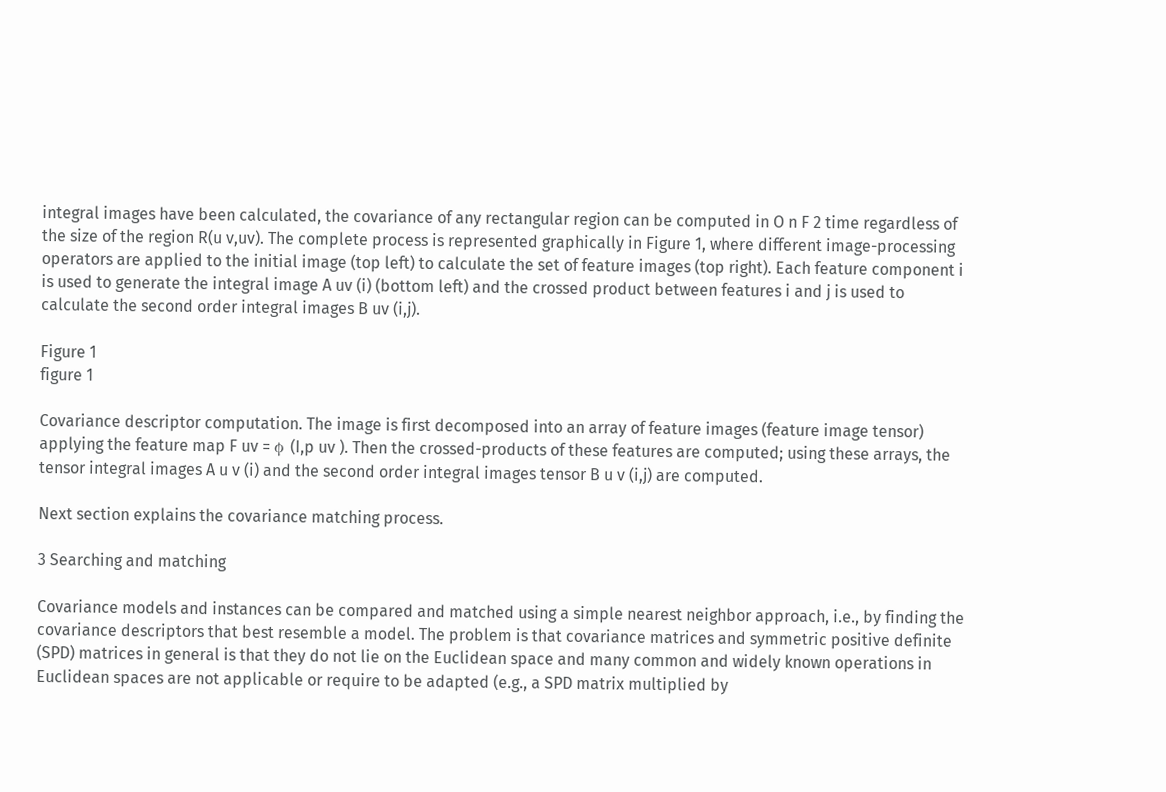integral images have been calculated, the covariance of any rectangular region can be computed in O n F 2 time regardless of the size of the region R(u v,uv). The complete process is represented graphically in Figure 1, where different image-processing operators are applied to the initial image (top left) to calculate the set of feature images (top right). Each feature component i is used to generate the integral image A uv (i) (bottom left) and the crossed product between features i and j is used to calculate the second order integral images B uv (i,j).

Figure 1
figure 1

Covariance descriptor computation. The image is first decomposed into an array of feature images (feature image tensor) applying the feature map F uv = ϕ (I,p uv ). Then the crossed-products of these features are computed; using these arrays, the tensor integral images A u v (i) and the second order integral images tensor B u v (i,j) are computed.

Next section explains the covariance matching process.

3 Searching and matching

Covariance models and instances can be compared and matched using a simple nearest neighbor approach, i.e., by finding the covariance descriptors that best resemble a model. The problem is that covariance matrices and symmetric positive definite (SPD) matrices in general is that they do not lie on the Euclidean space and many common and widely known operations in Euclidean spaces are not applicable or require to be adapted (e.g., a SPD matrix multiplied by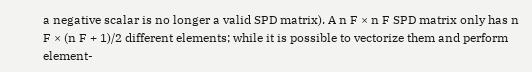a negative scalar is no longer a valid SPD matrix). A n F × n F SPD matrix only has n F × (n F + 1)/2 different elements; while it is possible to vectorize them and perform element-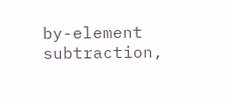by-element subtraction,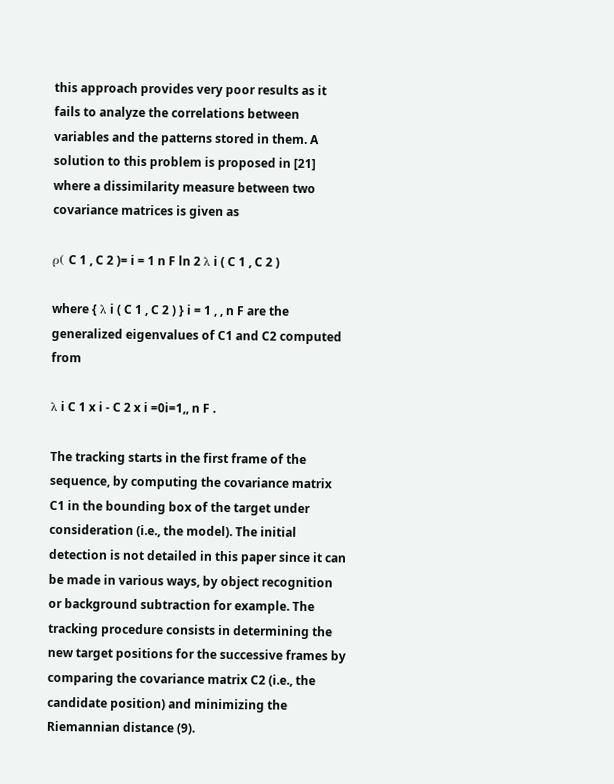this approach provides very poor results as it fails to analyze the correlations between variables and the patterns stored in them. A solution to this problem is proposed in [21] where a dissimilarity measure between two covariance matrices is given as

ρ( C 1 , C 2 )= i = 1 n F ln 2 λ i ( C 1 , C 2 )

where { λ i ( C 1 , C 2 ) } i = 1 , , n F are the generalized eigenvalues of C1 and C2 computed from

λ i C 1 x i - C 2 x i =0i=1,, n F .

The tracking starts in the first frame of the sequence, by computing the covariance matrix C1 in the bounding box of the target under consideration (i.e., the model). The initial detection is not detailed in this paper since it can be made in various ways, by object recognition or background subtraction for example. The tracking procedure consists in determining the new target positions for the successive frames by comparing the covariance matrix C2 (i.e., the candidate position) and minimizing the Riemannian distance (9).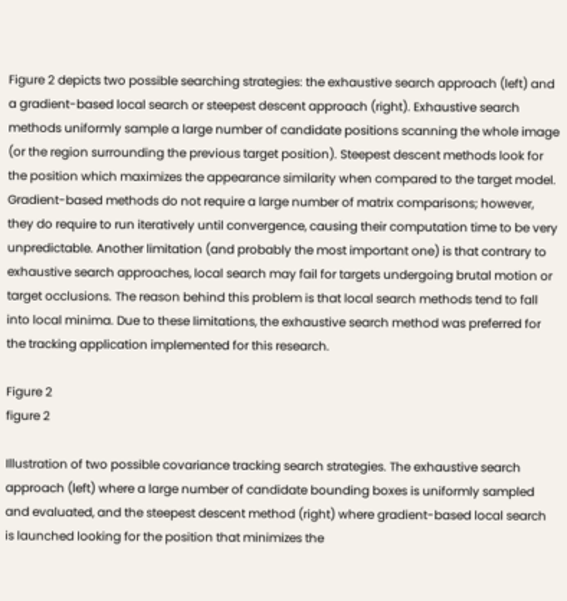Figure 2 depicts two possible searching strategies: the exhaustive search approach (left) and a gradient-based local search or steepest descent approach (right). Exhaustive search methods uniformly sample a large number of candidate positions scanning the whole image (or the region surrounding the previous target position). Steepest descent methods look for the position which maximizes the appearance similarity when compared to the target model. Gradient-based methods do not require a large number of matrix comparisons; however, they do require to run iteratively until convergence, causing their computation time to be very unpredictable. Another limitation (and probably the most important one) is that contrary to exhaustive search approaches, local search may fail for targets undergoing brutal motion or target occlusions. The reason behind this problem is that local search methods tend to fall into local minima. Due to these limitations, the exhaustive search method was preferred for the tracking application implemented for this research.

Figure 2
figure 2

Illustration of two possible covariance tracking search strategies. The exhaustive search approach (left) where a large number of candidate bounding boxes is uniformly sampled and evaluated, and the steepest descent method (right) where gradient-based local search is launched looking for the position that minimizes the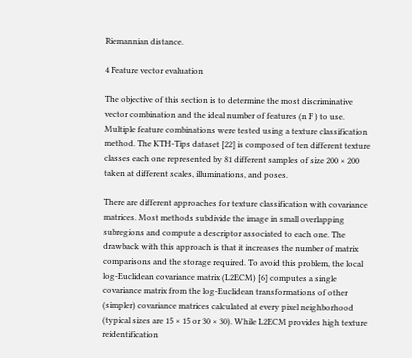Riemannian distance.

4 Feature vector evaluation

The objective of this section is to determine the most discriminative vector combination and the ideal number of features (n F ) to use. Multiple feature combinations were tested using a texture classification method. The KTH-Tips dataset [22] is composed of ten different texture classes each one represented by 81 different samples of size 200 × 200 taken at different scales, illuminations, and poses.

There are different approaches for texture classification with covariance matrices. Most methods subdivide the image in small overlapping subregions and compute a descriptor associated to each one. The drawback with this approach is that it increases the number of matrix comparisons and the storage required. To avoid this problem, the local log-Euclidean covariance matrix (L2ECM) [6] computes a single covariance matrix from the log-Euclidean transformations of other (simpler) covariance matrices calculated at every pixel neighborhood (typical sizes are 15 × 15 or 30 × 30). While L2ECM provides high texture reidentification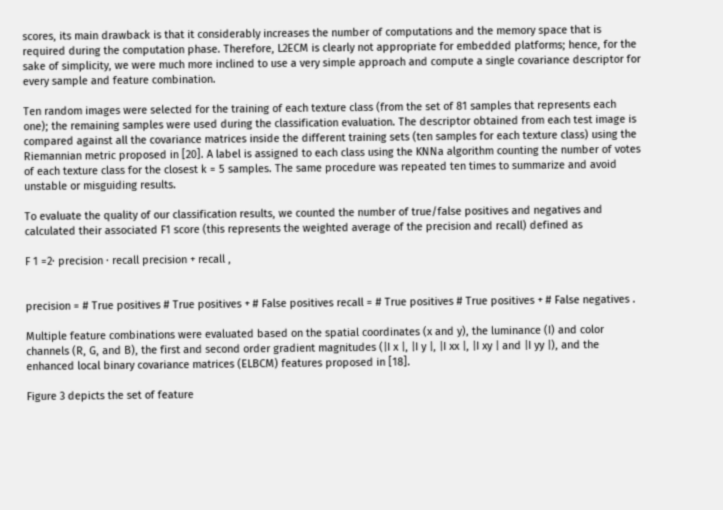scores, its main drawback is that it considerably increases the number of computations and the memory space that is required during the computation phase. Therefore, L2ECM is clearly not appropriate for embedded platforms; hence, for the sake of simplicity, we were much more inclined to use a very simple approach and compute a single covariance descriptor for every sample and feature combination.

Ten random images were selected for the training of each texture class (from the set of 81 samples that represents each one); the remaining samples were used during the classification evaluation. The descriptor obtained from each test image is compared against all the covariance matrices inside the different training sets (ten samples for each texture class) using the Riemannian metric proposed in [20]. A label is assigned to each class using the KNNa algorithm counting the number of votes of each texture class for the closest k = 5 samples. The same procedure was repeated ten times to summarize and avoid unstable or misguiding results.

To evaluate the quality of our classification results, we counted the number of true/false positives and negatives and calculated their associated F1 score (this represents the weighted average of the precision and recall) defined as

F 1 =2· precision · recall precision + recall ,


precision = # True positives # True positives + # False positives recall = # True positives # True positives + # False negatives .

Multiple feature combinations were evaluated based on the spatial coordinates (x and y), the luminance (I) and color channels (R, G, and B), the first and second order gradient magnitudes (|I x |, |I y |, |I xx |, |I xy | and |I yy |), and the enhanced local binary covariance matrices (ELBCM) features proposed in [18].

Figure 3 depicts the set of feature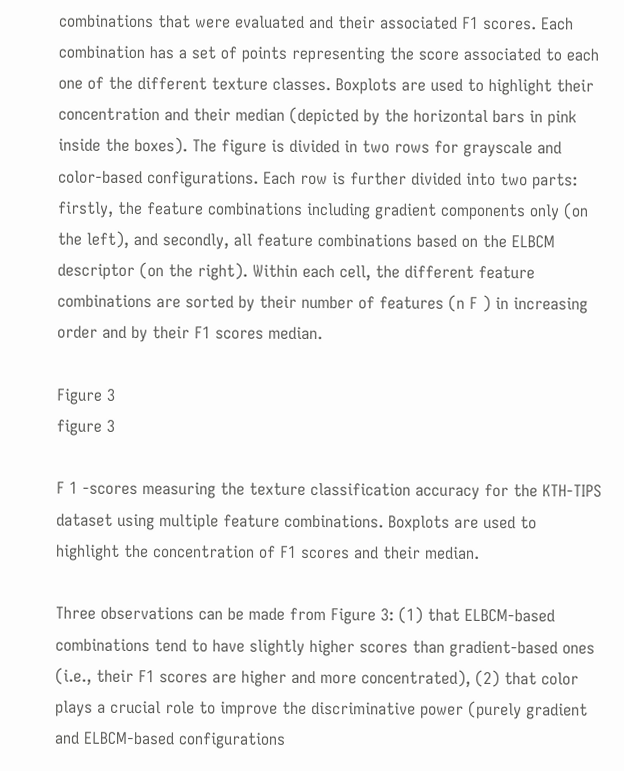combinations that were evaluated and their associated F1 scores. Each combination has a set of points representing the score associated to each one of the different texture classes. Boxplots are used to highlight their concentration and their median (depicted by the horizontal bars in pink inside the boxes). The figure is divided in two rows for grayscale and color-based configurations. Each row is further divided into two parts: firstly, the feature combinations including gradient components only (on the left), and secondly, all feature combinations based on the ELBCM descriptor (on the right). Within each cell, the different feature combinations are sorted by their number of features (n F ) in increasing order and by their F1 scores median.

Figure 3
figure 3

F 1 -scores measuring the texture classification accuracy for the KTH-TIPS dataset using multiple feature combinations. Boxplots are used to highlight the concentration of F1 scores and their median.

Three observations can be made from Figure 3: (1) that ELBCM-based combinations tend to have slightly higher scores than gradient-based ones (i.e., their F1 scores are higher and more concentrated), (2) that color plays a crucial role to improve the discriminative power (purely gradient and ELBCM-based configurations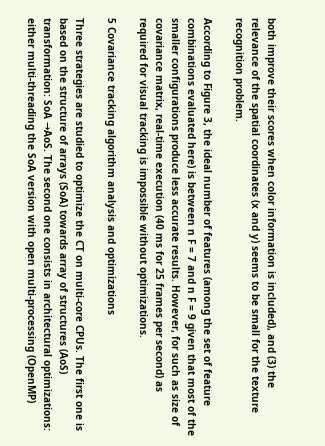both improve their scores when color information is included), and (3) the relevance of the spatial coordinates (x and y) seems to be small for the texture recognition problem.

According to Figure 3, the ideal number of features (among the set of feature combinations evaluated here) is between n F = 7 and n F = 9 given that most of the smaller configurations produce less accurate results. However, for such as size of covariance matrix, real-time execution (40 ms for 25 frames per second) as required for visual tracking is impossible without optimizations.

5 Covariance tracking algorithm analysis and optimizations

Three strategies are studied to optimize the CT on multi-core CPUs. The first one is based on the structure of arrays (SoA) towards array of structures (AoS) transformation: SoA →AoS. The second one consists in architectural optimizations: either multi-threading the SoA version with open multi-processing (OpenMP)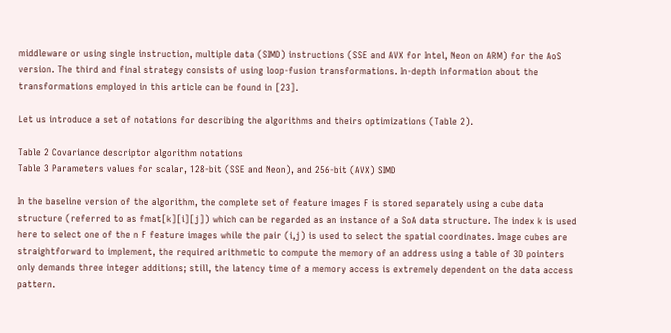middleware or using single instruction, multiple data (SIMD) instructions (SSE and AVX for Intel, Neon on ARM) for the AoS version. The third and final strategy consists of using loop-fusion transformations. In-depth information about the transformations employed in this article can be found in [23].

Let us introduce a set of notations for describing the algorithms and theirs optimizations (Table 2).

Table 2 Covariance descriptor algorithm notations
Table 3 Parameters values for scalar, 128-bit (SSE and Neon), and 256-bit (AVX) SIMD

In the baseline version of the algorithm, the complete set of feature images F is stored separately using a cube data structure (referred to as fmat[k][i][j]) which can be regarded as an instance of a SoA data structure. The index k is used here to select one of the n F feature images while the pair (i,j) is used to select the spatial coordinates. Image cubes are straightforward to implement, the required arithmetic to compute the memory of an address using a table of 3D pointers only demands three integer additions; still, the latency time of a memory access is extremely dependent on the data access pattern.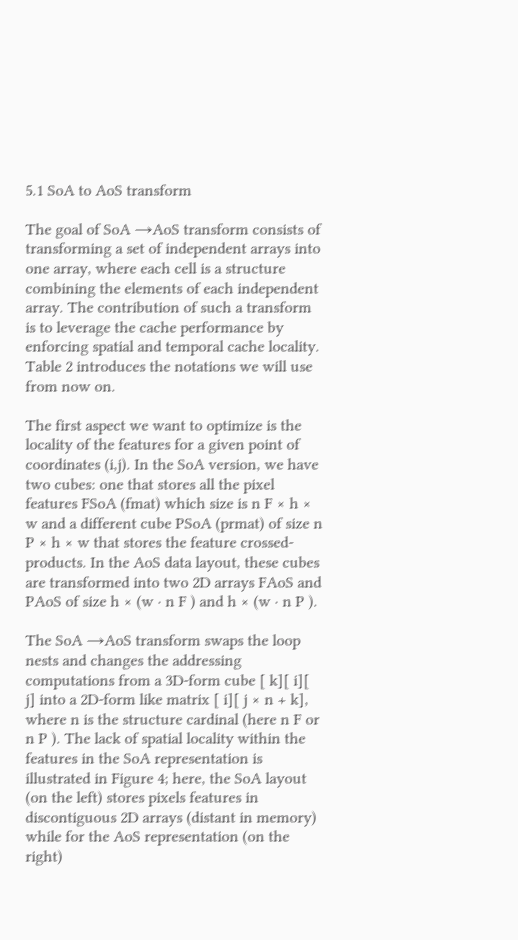5.1 SoA to AoS transform

The goal of SoA →AoS transform consists of transforming a set of independent arrays into one array, where each cell is a structure combining the elements of each independent array. The contribution of such a transform is to leverage the cache performance by enforcing spatial and temporal cache locality. Table 2 introduces the notations we will use from now on.

The first aspect we want to optimize is the locality of the features for a given point of coordinates (i,j). In the SoA version, we have two cubes: one that stores all the pixel features FSoA (fmat) which size is n F × h × w and a different cube PSoA (prmat) of size n P × h × w that stores the feature crossed-products. In the AoS data layout, these cubes are transformed into two 2D arrays FAoS and PAoS of size h × (w · n F ) and h × (w · n P ).

The SoA →AoS transform swaps the loop nests and changes the addressing computations from a 3D-form cube [ k][ i][ j] into a 2D-form like matrix [ i][ j × n + k], where n is the structure cardinal (here n F or n P ). The lack of spatial locality within the features in the SoA representation is illustrated in Figure 4; here, the SoA layout (on the left) stores pixels features in discontiguous 2D arrays (distant in memory) while for the AoS representation (on the right)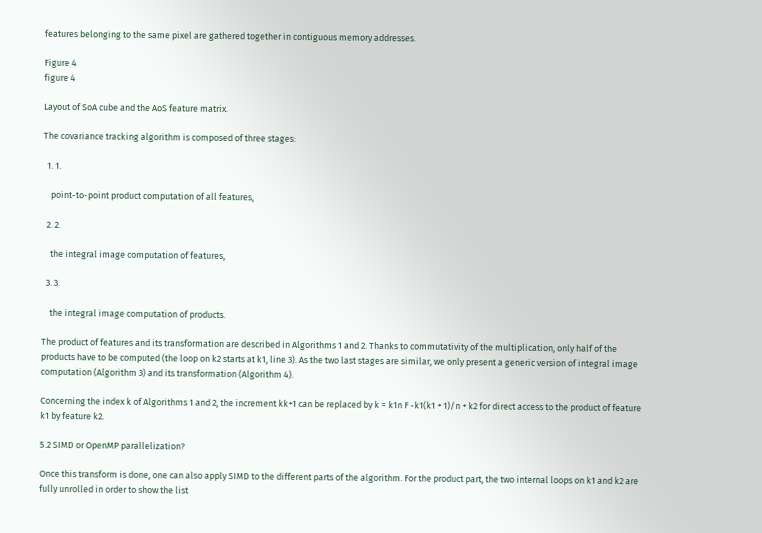features belonging to the same pixel are gathered together in contiguous memory addresses.

Figure 4
figure 4

Layout of SoA cube and the AoS feature matrix.

The covariance tracking algorithm is composed of three stages:

  1. 1.

    point-to-point product computation of all features,

  2. 2.

    the integral image computation of features,

  3. 3.

    the integral image computation of products.

The product of features and its transformation are described in Algorithms 1 and 2. Thanks to commutativity of the multiplication, only half of the products have to be computed (the loop on k2 starts at k1, line 3). As the two last stages are similar, we only present a generic version of integral image computation (Algorithm 3) and its transformation (Algorithm 4).

Concerning the index k of Algorithms 1 and 2, the increment kk+1 can be replaced by k = k1n F -k1(k1 + 1)/n + k2 for direct access to the product of feature k1 by feature k2.

5.2 SIMD or OpenMP parallelization?

Once this transform is done, one can also apply SIMD to the different parts of the algorithm. For the product part, the two internal loops on k1 and k2 are fully unrolled in order to show the list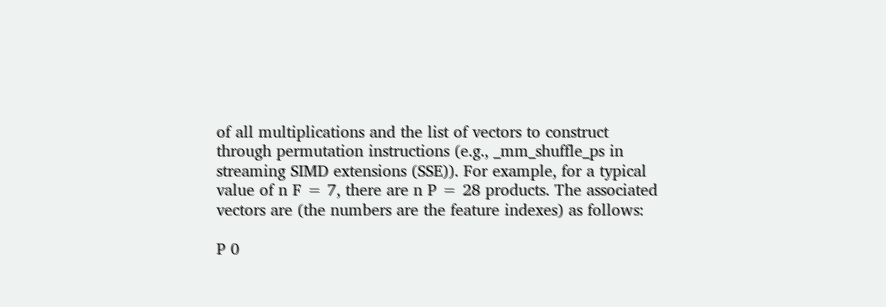of all multiplications and the list of vectors to construct through permutation instructions (e.g., _mm_shuffle_ps in streaming SIMD extensions (SSE)). For example, for a typical value of n F = 7, there are n P = 28 products. The associated vectors are (the numbers are the feature indexes) as follows:

P 0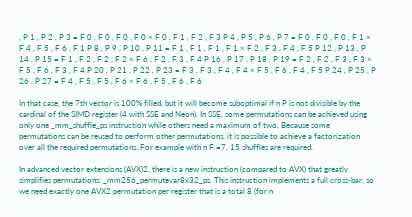, P 1 , P 2 , P 3 = F 0 , F 0 , F 0 , F 0 × F 0 , F 1 , F 2 , F 3 P 4 , P 5 , P 6 , P 7 = F 0 , F 0 , F 0 , F 1 × F 4 , F 5 , F 6 , F 1 P 8 , P 9 , P 10 , P 11 = F 1 , F 1 , F 1 , F 1 × F 2 , F 3 , F 4 , F 5 P 12 , P 13 , P 14 , P 15 = F 1 , F 2 , F 2 , F 2 × F 6 , F 2 , F 3 , F 4 P 16 , P 17 , P 18 , P 19 = F 2 , F 2 , F 3 , F 3 × F 5 , F 6 , F 3 , F 4 P 20 , P 21 , P 22 , P 23 = F 3 , F 3 , F 4 , F 4 × F 5 , F 6 , F 4 , F 5 P 24 , P 25 , P 26 , P 27 = F 4 , F 5 , F 5 , F 6 × F 6 , F 5 , F 6 , F 6

In that case, the 7th vector is 100% filled, but it will become suboptimal if n P is not divisible by the cardinal of the SIMD register (4 with SSE and Neon). In SSE, some permutations can be achieved using only one _mm_shuffle_ps instruction while others need a maximum of two. Because some permutations can be reused to perform other permutations, it is possible to achieve a factorization over all the required permutations. For example with n F =7, 15 shuffles are required.

In advanced vector extensions (AVX)2, there is a new instruction (compared to AVX) that greatly simplifies permutations: _mm256_permutevar8x32_ps. This instruction implements a full cross-bar, so we need exactly one AVX2 permutation per register that is a total 8 (for n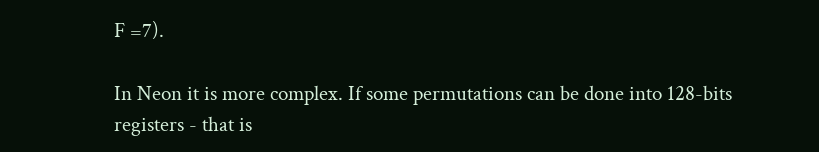F =7).

In Neon it is more complex. If some permutations can be done into 128-bits registers - that is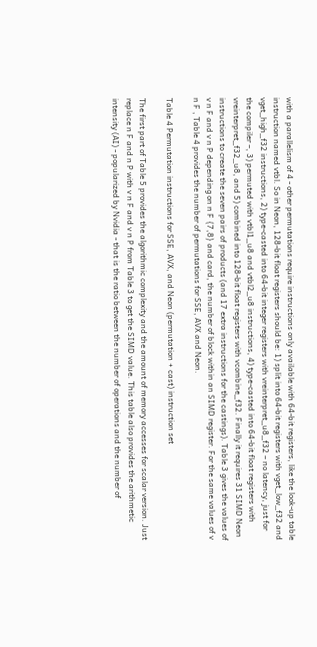with a parallelism of 4 - other permutations require instructions only available with 64-bit registers, like the look-up table instruction named vtbl. So in Neon, 128-bit float registers should be: 1) split into 64-bit registers with vget_low_f32 and vget_high_f32 instructions, 2) type-casted into 64-bit integer registers with vreinterpret_u8_f32 – no latency, just for the compiler –, 3) permuted with vtbl1_u8 and vtbl2_u8 instructions, 4) type-casted into 64-bit float registers with vreinterpret_f32_u8, and 5) combined into 128-bit float registers with vcombine_f32. Finally it requires 31 SIMD Neon instructions to create the seven pairs of products (and 17 extra instructions for the castings). Table 3 gives the values of v n F and v n P depending on n F {7,8} and card, the number of block within an SIMD register. For the same values of v n F , Table 4 provides the number of permutations for SSE, AVX and Neon.

Table 4 Permutation instructions for SSE, AVX, and Neon (permutation + cast) instruction set

The first part of Table 5 provides the algorithmic complexity and the amount of memory accesses for scalar version. Just replace n F and n P with v n F and v n P from Table 3 to get the SIMD value. This table also provides the arithmetic intensity (AI) - popularized by Nvidia - that is the ratio between the number of operations and the number of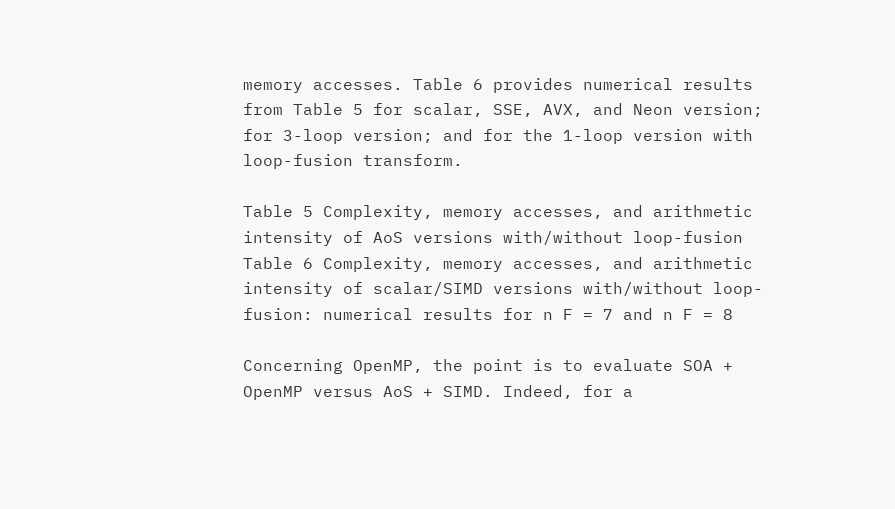memory accesses. Table 6 provides numerical results from Table 5 for scalar, SSE, AVX, and Neon version; for 3-loop version; and for the 1-loop version with loop-fusion transform.

Table 5 Complexity, memory accesses, and arithmetic intensity of AoS versions with/without loop-fusion
Table 6 Complexity, memory accesses, and arithmetic intensity of scalar/SIMD versions with/without loop-fusion: numerical results for n F = 7 and n F = 8

Concerning OpenMP, the point is to evaluate SOA + OpenMP versus AoS + SIMD. Indeed, for a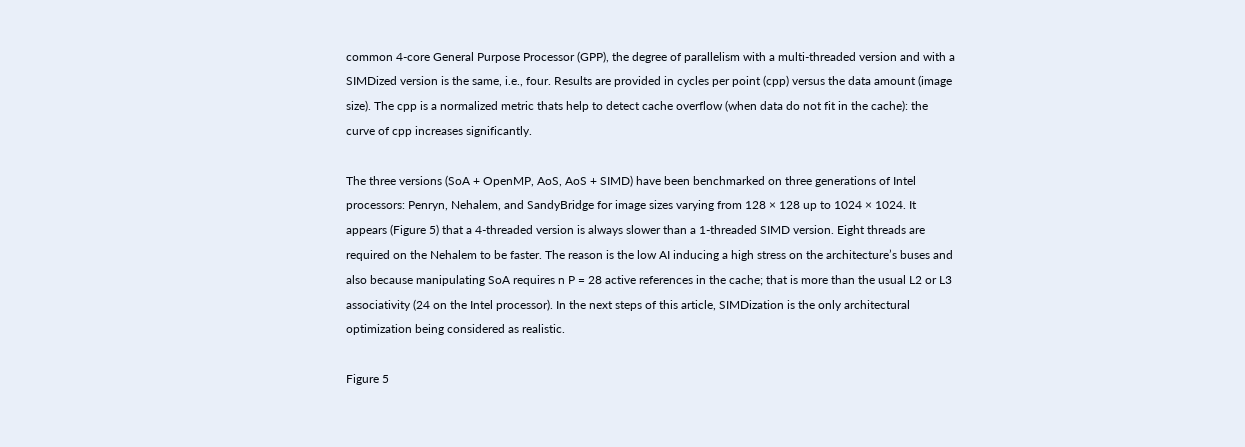common 4-core General Purpose Processor (GPP), the degree of parallelism with a multi-threaded version and with a SIMDized version is the same, i.e., four. Results are provided in cycles per point (cpp) versus the data amount (image size). The cpp is a normalized metric thats help to detect cache overflow (when data do not fit in the cache): the curve of cpp increases significantly.

The three versions (SoA + OpenMP, AoS, AoS + SIMD) have been benchmarked on three generations of Intel processors: Penryn, Nehalem, and SandyBridge for image sizes varying from 128 × 128 up to 1024 × 1024. It appears (Figure 5) that a 4-threaded version is always slower than a 1-threaded SIMD version. Eight threads are required on the Nehalem to be faster. The reason is the low AI inducing a high stress on the architecture’s buses and also because manipulating SoA requires n P = 28 active references in the cache; that is more than the usual L2 or L3 associativity (24 on the Intel processor). In the next steps of this article, SIMDization is the only architectural optimization being considered as realistic.

Figure 5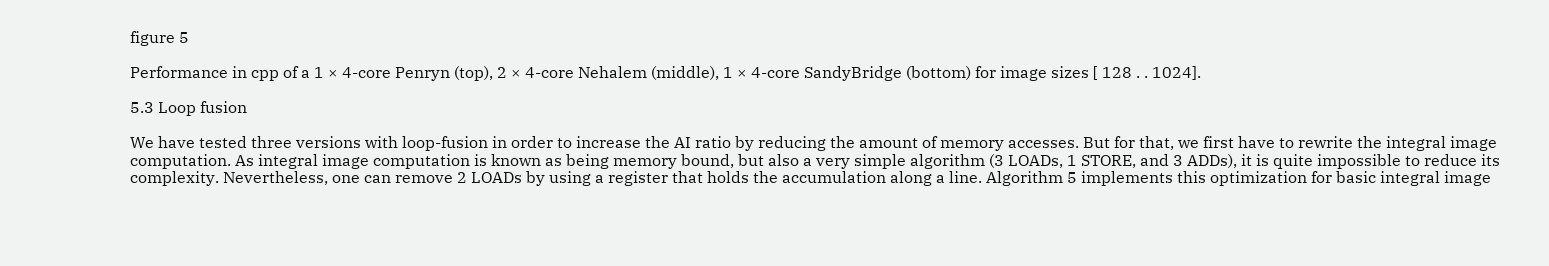figure 5

Performance in cpp of a 1 × 4-core Penryn (top), 2 × 4-core Nehalem (middle), 1 × 4-core SandyBridge (bottom) for image sizes [ 128 . . 1024].

5.3 Loop fusion

We have tested three versions with loop-fusion in order to increase the AI ratio by reducing the amount of memory accesses. But for that, we first have to rewrite the integral image computation. As integral image computation is known as being memory bound, but also a very simple algorithm (3 LOADs, 1 STORE, and 3 ADDs), it is quite impossible to reduce its complexity. Nevertheless, one can remove 2 LOADs by using a register that holds the accumulation along a line. Algorithm 5 implements this optimization for basic integral image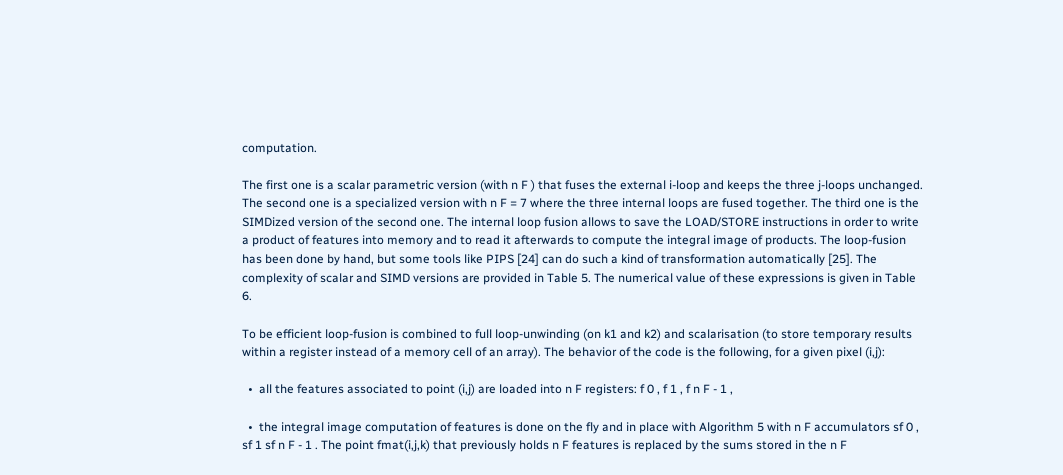computation.

The first one is a scalar parametric version (with n F ) that fuses the external i-loop and keeps the three j-loops unchanged. The second one is a specialized version with n F = 7 where the three internal loops are fused together. The third one is the SIMDized version of the second one. The internal loop fusion allows to save the LOAD/STORE instructions in order to write a product of features into memory and to read it afterwards to compute the integral image of products. The loop-fusion has been done by hand, but some tools like PIPS [24] can do such a kind of transformation automatically [25]. The complexity of scalar and SIMD versions are provided in Table 5. The numerical value of these expressions is given in Table 6.

To be efficient loop-fusion is combined to full loop-unwinding (on k1 and k2) and scalarisation (to store temporary results within a register instead of a memory cell of an array). The behavior of the code is the following, for a given pixel (i,j):

  •  all the features associated to point (i,j) are loaded into n F registers: f 0 , f 1 , f n F - 1 ,

  •  the integral image computation of features is done on the fly and in place with Algorithm 5 with n F accumulators sf 0 , sf 1 sf n F - 1 . The point fmat(i,j,k) that previously holds n F features is replaced by the sums stored in the n F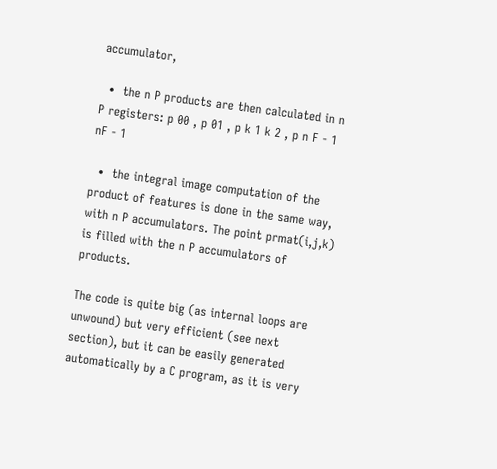accumulator,

  •  the n P products are then calculated in n P registers: p 00 , p 01 , p k 1 k 2 , p n F - 1 nF - 1

  •  the integral image computation of the product of features is done in the same way, with n P accumulators. The point prmat(i,j,k) is filled with the n P accumulators of products.

The code is quite big (as internal loops are unwound) but very efficient (see next section), but it can be easily generated automatically by a C program, as it is very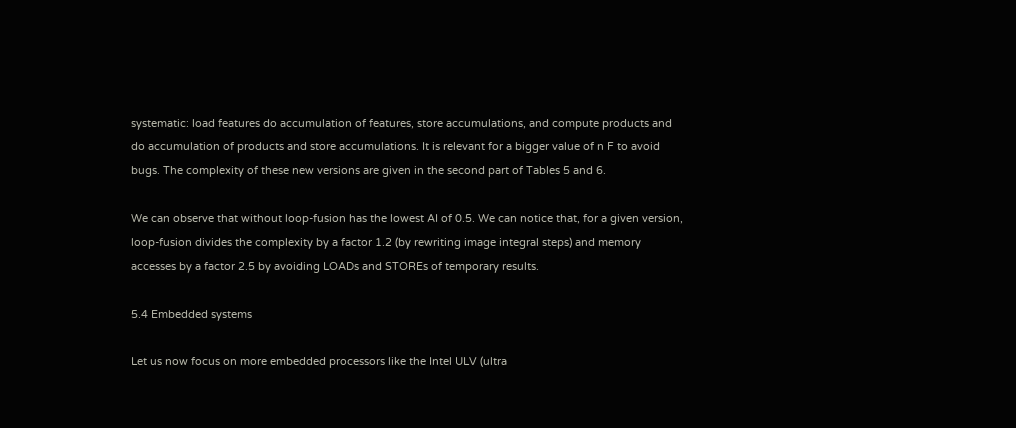systematic: load features do accumulation of features, store accumulations, and compute products and do accumulation of products and store accumulations. It is relevant for a bigger value of n F to avoid bugs. The complexity of these new versions are given in the second part of Tables 5 and 6.

We can observe that without loop-fusion has the lowest AI of 0.5. We can notice that, for a given version, loop-fusion divides the complexity by a factor 1.2 (by rewriting image integral steps) and memory accesses by a factor 2.5 by avoiding LOADs and STOREs of temporary results.

5.4 Embedded systems

Let us now focus on more embedded processors like the Intel ULV (ultra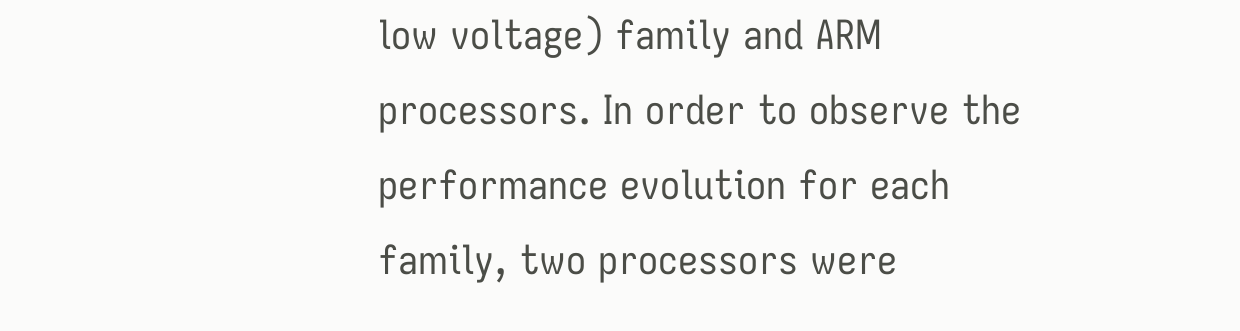low voltage) family and ARM processors. In order to observe the performance evolution for each family, two processors were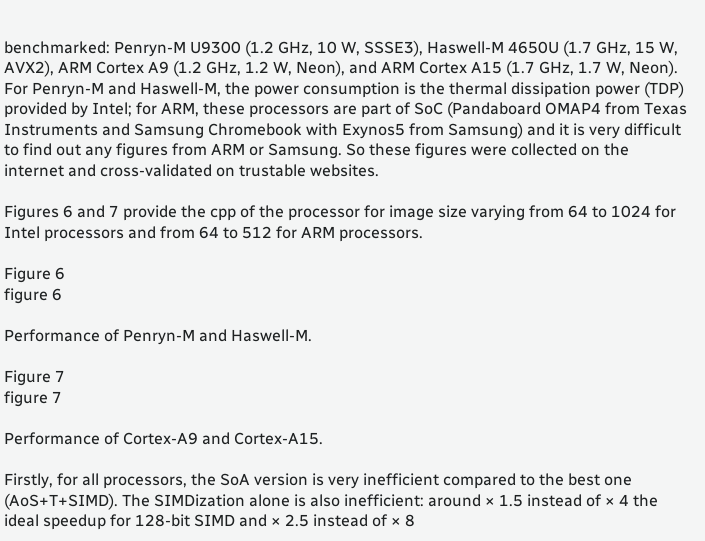benchmarked: Penryn-M U9300 (1.2 GHz, 10 W, SSSE3), Haswell-M 4650U (1.7 GHz, 15 W, AVX2), ARM Cortex A9 (1.2 GHz, 1.2 W, Neon), and ARM Cortex A15 (1.7 GHz, 1.7 W, Neon). For Penryn-M and Haswell-M, the power consumption is the thermal dissipation power (TDP) provided by Intel; for ARM, these processors are part of SoC (Pandaboard OMAP4 from Texas Instruments and Samsung Chromebook with Exynos5 from Samsung) and it is very difficult to find out any figures from ARM or Samsung. So these figures were collected on the internet and cross-validated on trustable websites.

Figures 6 and 7 provide the cpp of the processor for image size varying from 64 to 1024 for Intel processors and from 64 to 512 for ARM processors.

Figure 6
figure 6

Performance of Penryn-M and Haswell-M.

Figure 7
figure 7

Performance of Cortex-A9 and Cortex-A15.

Firstly, for all processors, the SoA version is very inefficient compared to the best one (AoS+T+SIMD). The SIMDization alone is also inefficient: around × 1.5 instead of × 4 the ideal speedup for 128-bit SIMD and × 2.5 instead of × 8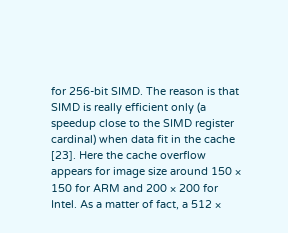for 256-bit SIMD. The reason is that SIMD is really efficient only (a speedup close to the SIMD register cardinal) when data fit in the cache [23]. Here the cache overflow appears for image size around 150 × 150 for ARM and 200 × 200 for Intel. As a matter of fact, a 512 ×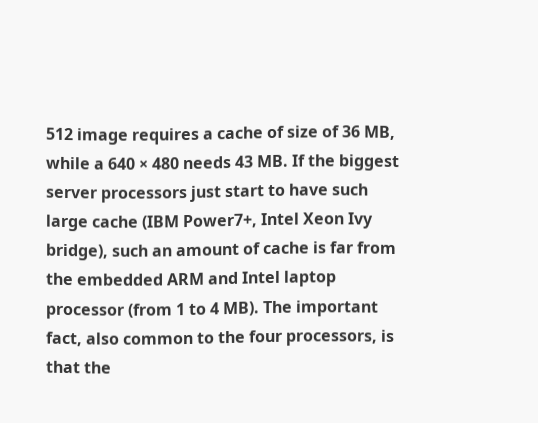512 image requires a cache of size of 36 MB, while a 640 × 480 needs 43 MB. If the biggest server processors just start to have such large cache (IBM Power7+, Intel Xeon Ivy bridge), such an amount of cache is far from the embedded ARM and Intel laptop processor (from 1 to 4 MB). The important fact, also common to the four processors, is that the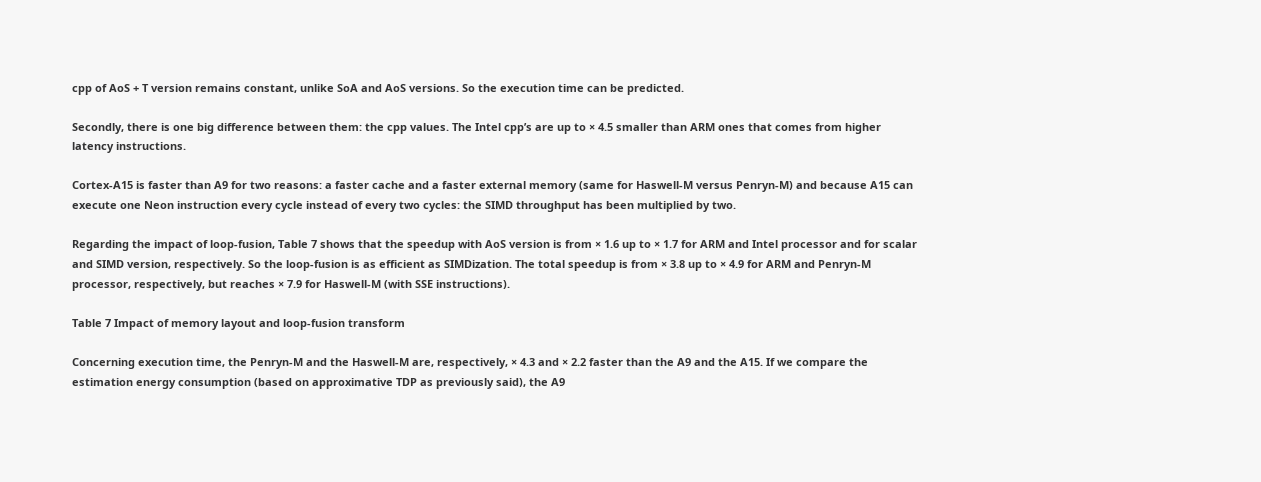cpp of AoS + T version remains constant, unlike SoA and AoS versions. So the execution time can be predicted.

Secondly, there is one big difference between them: the cpp values. The Intel cpp’s are up to × 4.5 smaller than ARM ones that comes from higher latency instructions.

Cortex-A15 is faster than A9 for two reasons: a faster cache and a faster external memory (same for Haswell-M versus Penryn-M) and because A15 can execute one Neon instruction every cycle instead of every two cycles: the SIMD throughput has been multiplied by two.

Regarding the impact of loop-fusion, Table 7 shows that the speedup with AoS version is from × 1.6 up to × 1.7 for ARM and Intel processor and for scalar and SIMD version, respectively. So the loop-fusion is as efficient as SIMDization. The total speedup is from × 3.8 up to × 4.9 for ARM and Penryn-M processor, respectively, but reaches × 7.9 for Haswell-M (with SSE instructions).

Table 7 Impact of memory layout and loop-fusion transform

Concerning execution time, the Penryn-M and the Haswell-M are, respectively, × 4.3 and × 2.2 faster than the A9 and the A15. If we compare the estimation energy consumption (based on approximative TDP as previously said), the A9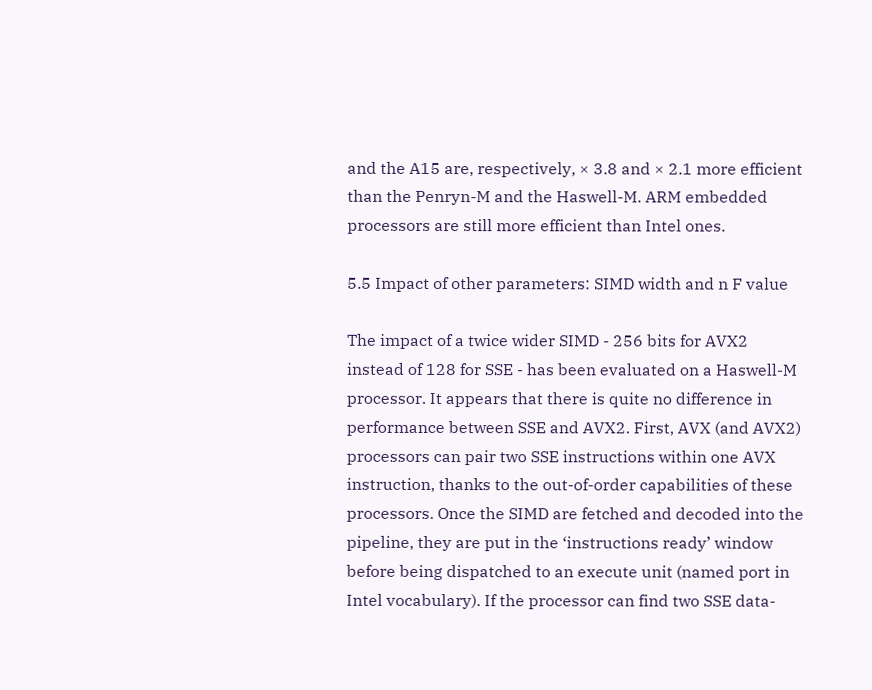and the A15 are, respectively, × 3.8 and × 2.1 more efficient than the Penryn-M and the Haswell-M. ARM embedded processors are still more efficient than Intel ones.

5.5 Impact of other parameters: SIMD width and n F value

The impact of a twice wider SIMD - 256 bits for AVX2 instead of 128 for SSE - has been evaluated on a Haswell-M processor. It appears that there is quite no difference in performance between SSE and AVX2. First, AVX (and AVX2) processors can pair two SSE instructions within one AVX instruction, thanks to the out-of-order capabilities of these processors. Once the SIMD are fetched and decoded into the pipeline, they are put in the ‘instructions ready’ window before being dispatched to an execute unit (named port in Intel vocabulary). If the processor can find two SSE data-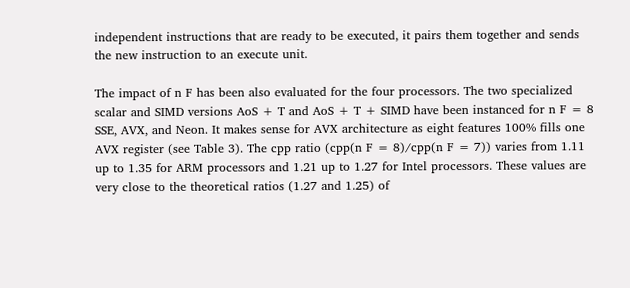independent instructions that are ready to be executed, it pairs them together and sends the new instruction to an execute unit.

The impact of n F has been also evaluated for the four processors. The two specialized scalar and SIMD versions AoS + T and AoS + T + SIMD have been instanced for n F = 8 SSE, AVX, and Neon. It makes sense for AVX architecture as eight features 100% fills one AVX register (see Table 3). The cpp ratio (cpp(n F = 8)/cpp(n F = 7)) varies from 1.11 up to 1.35 for ARM processors and 1.21 up to 1.27 for Intel processors. These values are very close to the theoretical ratios (1.27 and 1.25) of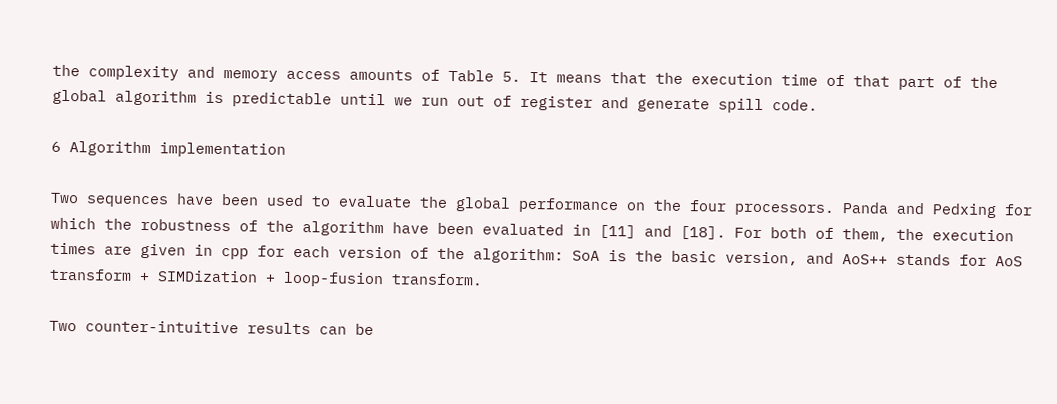the complexity and memory access amounts of Table 5. It means that the execution time of that part of the global algorithm is predictable until we run out of register and generate spill code.

6 Algorithm implementation

Two sequences have been used to evaluate the global performance on the four processors. Panda and Pedxing for which the robustness of the algorithm have been evaluated in [11] and [18]. For both of them, the execution times are given in cpp for each version of the algorithm: SoA is the basic version, and AoS++ stands for AoS transform + SIMDization + loop-fusion transform.

Two counter-intuitive results can be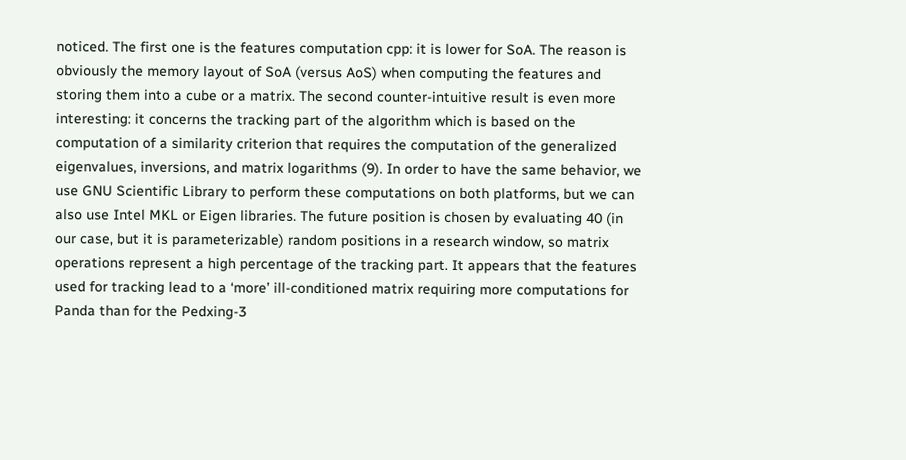noticed. The first one is the features computation cpp: it is lower for SoA. The reason is obviously the memory layout of SoA (versus AoS) when computing the features and storing them into a cube or a matrix. The second counter-intuitive result is even more interesting: it concerns the tracking part of the algorithm which is based on the computation of a similarity criterion that requires the computation of the generalized eigenvalues, inversions, and matrix logarithms (9). In order to have the same behavior, we use GNU Scientific Library to perform these computations on both platforms, but we can also use Intel MKL or Eigen libraries. The future position is chosen by evaluating 40 (in our case, but it is parameterizable) random positions in a research window, so matrix operations represent a high percentage of the tracking part. It appears that the features used for tracking lead to a ‘more’ ill-conditioned matrix requiring more computations for Panda than for the Pedxing-3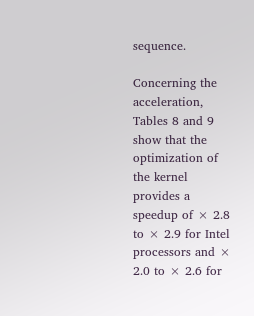sequence.

Concerning the acceleration, Tables 8 and 9 show that the optimization of the kernel provides a speedup of × 2.8 to × 2.9 for Intel processors and × 2.0 to × 2.6 for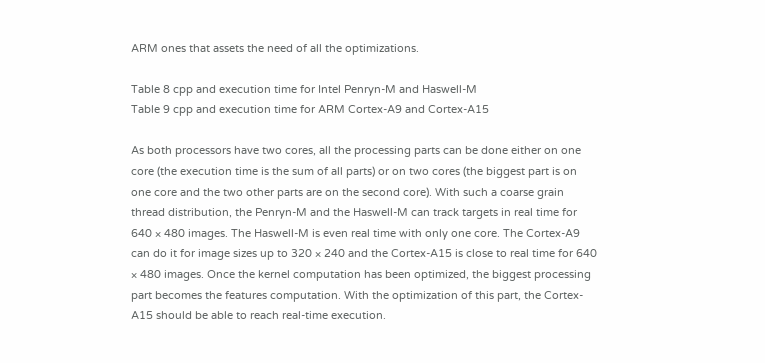ARM ones that assets the need of all the optimizations.

Table 8 cpp and execution time for Intel Penryn-M and Haswell-M
Table 9 cpp and execution time for ARM Cortex-A9 and Cortex-A15

As both processors have two cores, all the processing parts can be done either on one core (the execution time is the sum of all parts) or on two cores (the biggest part is on one core and the two other parts are on the second core). With such a coarse grain thread distribution, the Penryn-M and the Haswell-M can track targets in real time for 640 × 480 images. The Haswell-M is even real time with only one core. The Cortex-A9 can do it for image sizes up to 320 × 240 and the Cortex-A15 is close to real time for 640 × 480 images. Once the kernel computation has been optimized, the biggest processing part becomes the features computation. With the optimization of this part, the Cortex-A15 should be able to reach real-time execution.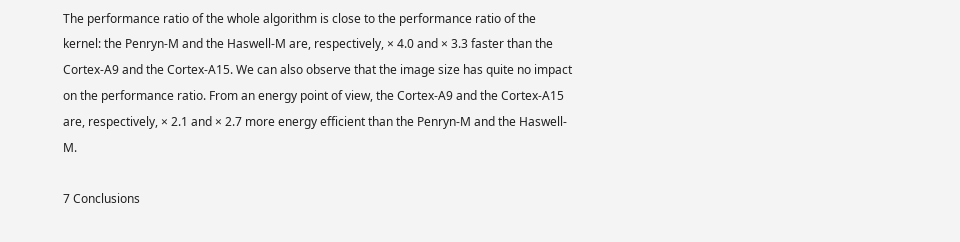The performance ratio of the whole algorithm is close to the performance ratio of the kernel: the Penryn-M and the Haswell-M are, respectively, × 4.0 and × 3.3 faster than the Cortex-A9 and the Cortex-A15. We can also observe that the image size has quite no impact on the performance ratio. From an energy point of view, the Cortex-A9 and the Cortex-A15 are, respectively, × 2.1 and × 2.7 more energy efficient than the Penryn-M and the Haswell-M.

7 Conclusions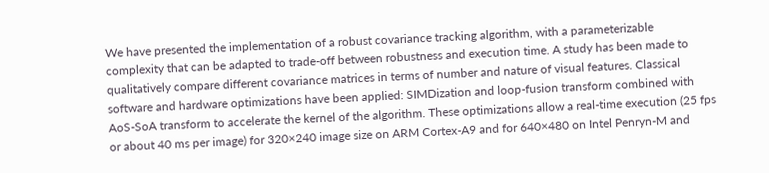We have presented the implementation of a robust covariance tracking algorithm, with a parameterizable complexity that can be adapted to trade-off between robustness and execution time. A study has been made to qualitatively compare different covariance matrices in terms of number and nature of visual features. Classical software and hardware optimizations have been applied: SIMDization and loop-fusion transform combined with AoS-SoA transform to accelerate the kernel of the algorithm. These optimizations allow a real-time execution (25 fps or about 40 ms per image) for 320×240 image size on ARM Cortex-A9 and for 640×480 on Intel Penryn-M and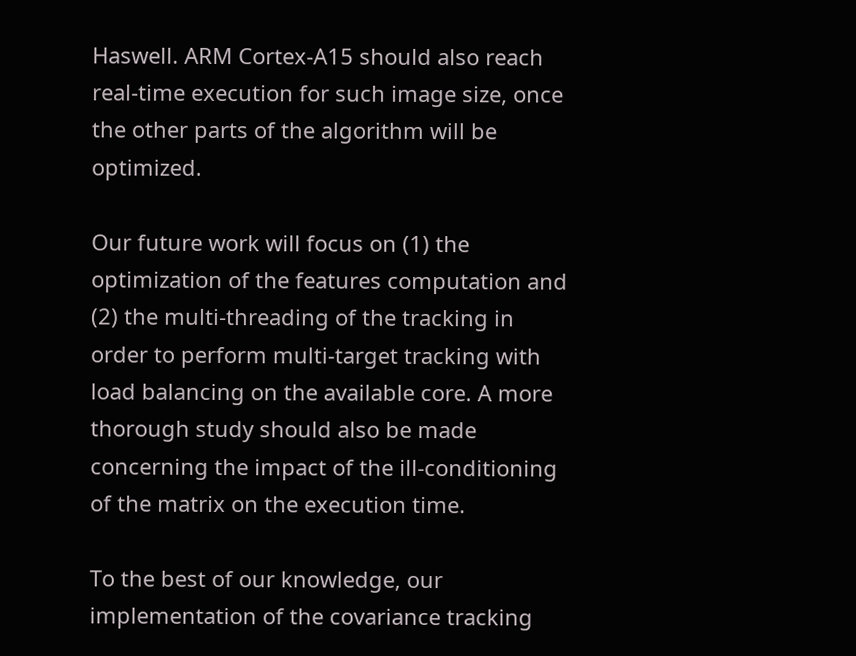Haswell. ARM Cortex-A15 should also reach real-time execution for such image size, once the other parts of the algorithm will be optimized.

Our future work will focus on (1) the optimization of the features computation and (2) the multi-threading of the tracking in order to perform multi-target tracking with load balancing on the available core. A more thorough study should also be made concerning the impact of the ill-conditioning of the matrix on the execution time.

To the best of our knowledge, our implementation of the covariance tracking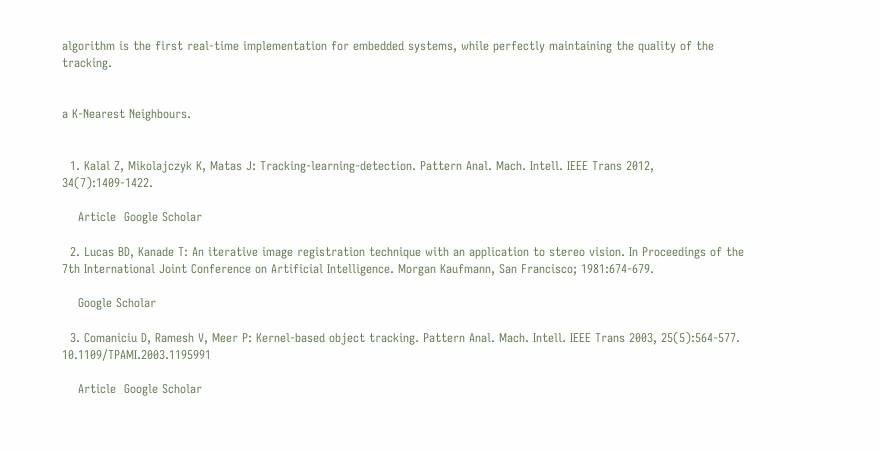algorithm is the first real-time implementation for embedded systems, while perfectly maintaining the quality of the tracking.


a K-Nearest Neighbours.


  1. Kalal Z, Mikolajczyk K, Matas J: Tracking-learning-detection. Pattern Anal. Mach. Intell. IEEE Trans 2012, 34(7):1409-1422.

    Article  Google Scholar

  2. Lucas BD, Kanade T: An iterative image registration technique with an application to stereo vision. In Proceedings of the 7th International Joint Conference on Artificial Intelligence. Morgan Kaufmann, San Francisco; 1981:674-679.

    Google Scholar

  3. Comaniciu D, Ramesh V, Meer P: Kernel-based object tracking. Pattern Anal. Mach. Intell. IEEE Trans 2003, 25(5):564-577. 10.1109/TPAMI.2003.1195991

    Article  Google Scholar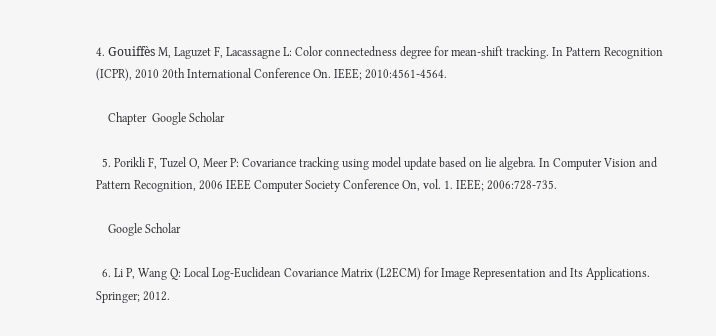4. Gouiffès M, Laguzet F, Lacassagne L: Color connectedness degree for mean-shift tracking. In Pattern Recognition (ICPR), 2010 20th International Conference On. IEEE; 2010:4561-4564.

    Chapter  Google Scholar

  5. Porikli F, Tuzel O, Meer P: Covariance tracking using model update based on lie algebra. In Computer Vision and Pattern Recognition, 2006 IEEE Computer Society Conference On, vol. 1. IEEE; 2006:728-735.

    Google Scholar

  6. Li P, Wang Q: Local Log-Euclidean Covariance Matrix (L2ECM) for Image Representation and Its Applications. Springer; 2012.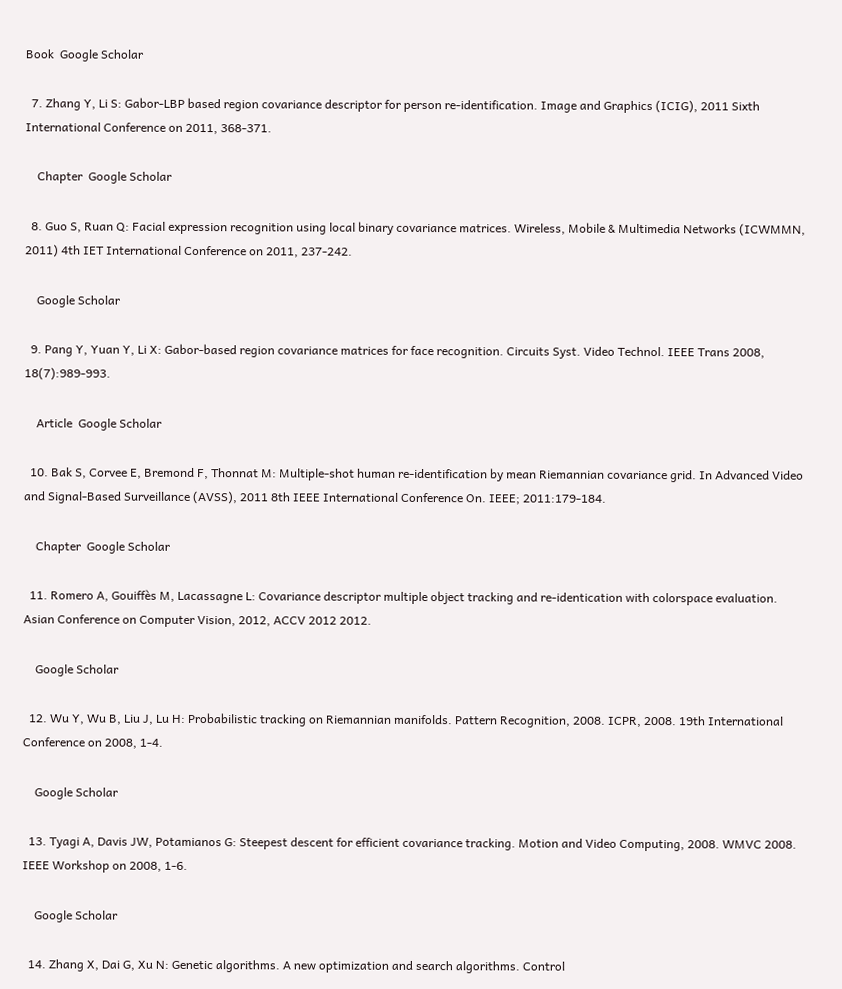Book  Google Scholar

  7. Zhang Y, Li S: Gabor-LBP based region covariance descriptor for person re-identification. Image and Graphics (ICIG), 2011 Sixth International Conference on 2011, 368-371.

    Chapter  Google Scholar

  8. Guo S, Ruan Q: Facial expression recognition using local binary covariance matrices. Wireless, Mobile & Multimedia Networks (ICWMMN, 2011) 4th IET International Conference on 2011, 237-242.

    Google Scholar

  9. Pang Y, Yuan Y, Li X: Gabor-based region covariance matrices for face recognition. Circuits Syst. Video Technol. IEEE Trans 2008, 18(7):989-993.

    Article  Google Scholar

  10. Bak S, Corvee E, Bremond F, Thonnat M: Multiple-shot human re-identification by mean Riemannian covariance grid. In Advanced Video and Signal-Based Surveillance (AVSS), 2011 8th IEEE International Conference On. IEEE; 2011:179-184.

    Chapter  Google Scholar

  11. Romero A, Gouiffès M, Lacassagne L: Covariance descriptor multiple object tracking and re-identication with colorspace evaluation. Asian Conference on Computer Vision, 2012, ACCV 2012 2012.

    Google Scholar

  12. Wu Y, Wu B, Liu J, Lu H: Probabilistic tracking on Riemannian manifolds. Pattern Recognition, 2008. ICPR, 2008. 19th International Conference on 2008, 1-4.

    Google Scholar

  13. Tyagi A, Davis JW, Potamianos G: Steepest descent for efficient covariance tracking. Motion and Video Computing, 2008. WMVC 2008. IEEE Workshop on 2008, 1-6.

    Google Scholar

  14. Zhang X, Dai G, Xu N: Genetic algorithms. A new optimization and search algorithms. Control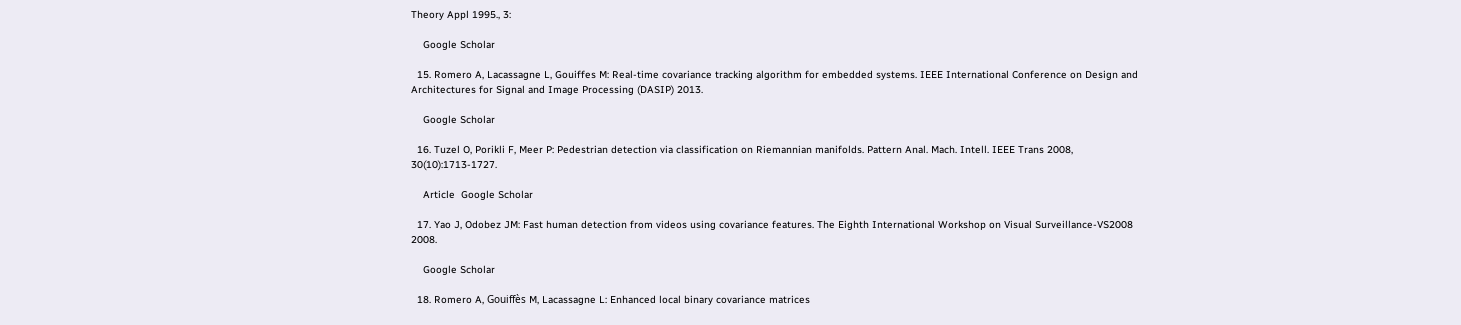Theory Appl 1995., 3:

    Google Scholar

  15. Romero A, Lacassagne L, Gouiffes M: Real-time covariance tracking algorithm for embedded systems. IEEE International Conference on Design and Architectures for Signal and Image Processing (DASIP) 2013.

    Google Scholar

  16. Tuzel O, Porikli F, Meer P: Pedestrian detection via classification on Riemannian manifolds. Pattern Anal. Mach. Intell. IEEE Trans 2008, 30(10):1713-1727.

    Article  Google Scholar

  17. Yao J, Odobez JM: Fast human detection from videos using covariance features. The Eighth International Workshop on Visual Surveillance-VS2008 2008.

    Google Scholar

  18. Romero A, Gouiffès M, Lacassagne L: Enhanced local binary covariance matrices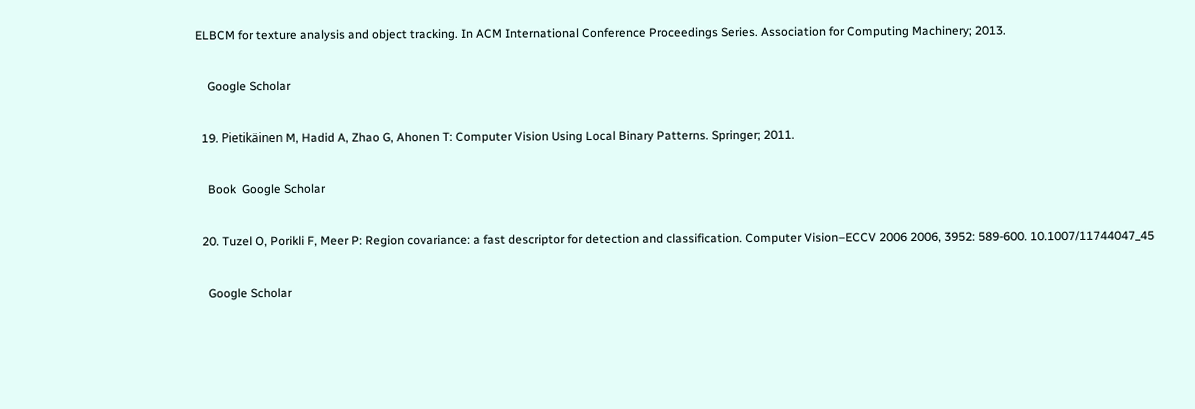ELBCM for texture analysis and object tracking. In ACM International Conference Proceedings Series. Association for Computing Machinery; 2013.

    Google Scholar

  19. Pietikäinen M, Hadid A, Zhao G, Ahonen T: Computer Vision Using Local Binary Patterns. Springer; 2011.

    Book  Google Scholar

  20. Tuzel O, Porikli F, Meer P: Region covariance: a fast descriptor for detection and classification. Computer Vision–ECCV 2006 2006, 3952: 589-600. 10.1007/11744047_45

    Google Scholar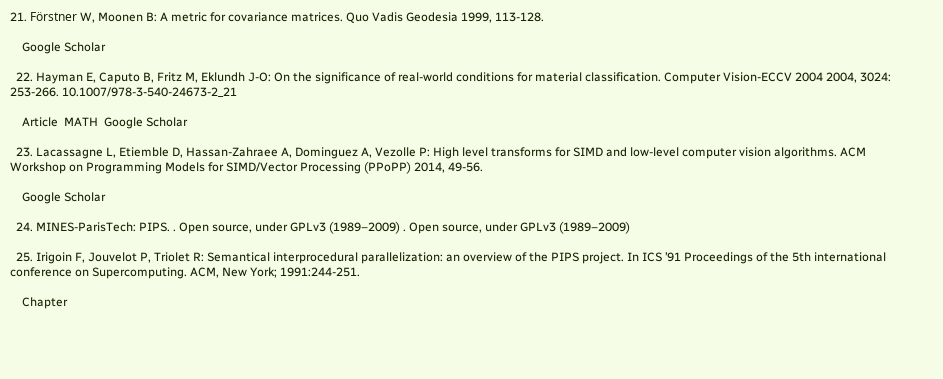21. Förstner W, Moonen B: A metric for covariance matrices. Quo Vadis Geodesia 1999, 113-128.

    Google Scholar

  22. Hayman E, Caputo B, Fritz M, Eklundh J-O: On the significance of real-world conditions for material classification. Computer Vision-ECCV 2004 2004, 3024: 253-266. 10.1007/978-3-540-24673-2_21

    Article  MATH  Google Scholar

  23. Lacassagne L, Etiemble D, Hassan-Zahraee A, Dominguez A, Vezolle P: High level transforms for SIMD and low-level computer vision algorithms. ACM Workshop on Programming Models for SIMD/Vector Processing (PPoPP) 2014, 49-56.

    Google Scholar

  24. MINES-ParisTech: PIPS. . Open source, under GPLv3 (1989–2009) . Open source, under GPLv3 (1989–2009)

  25. Irigoin F, Jouvelot P, Triolet R: Semantical interprocedural parallelization: an overview of the PIPS project. In ICS ’91 Proceedings of the 5th international conference on Supercomputing. ACM, New York; 1991:244-251.

    Chapter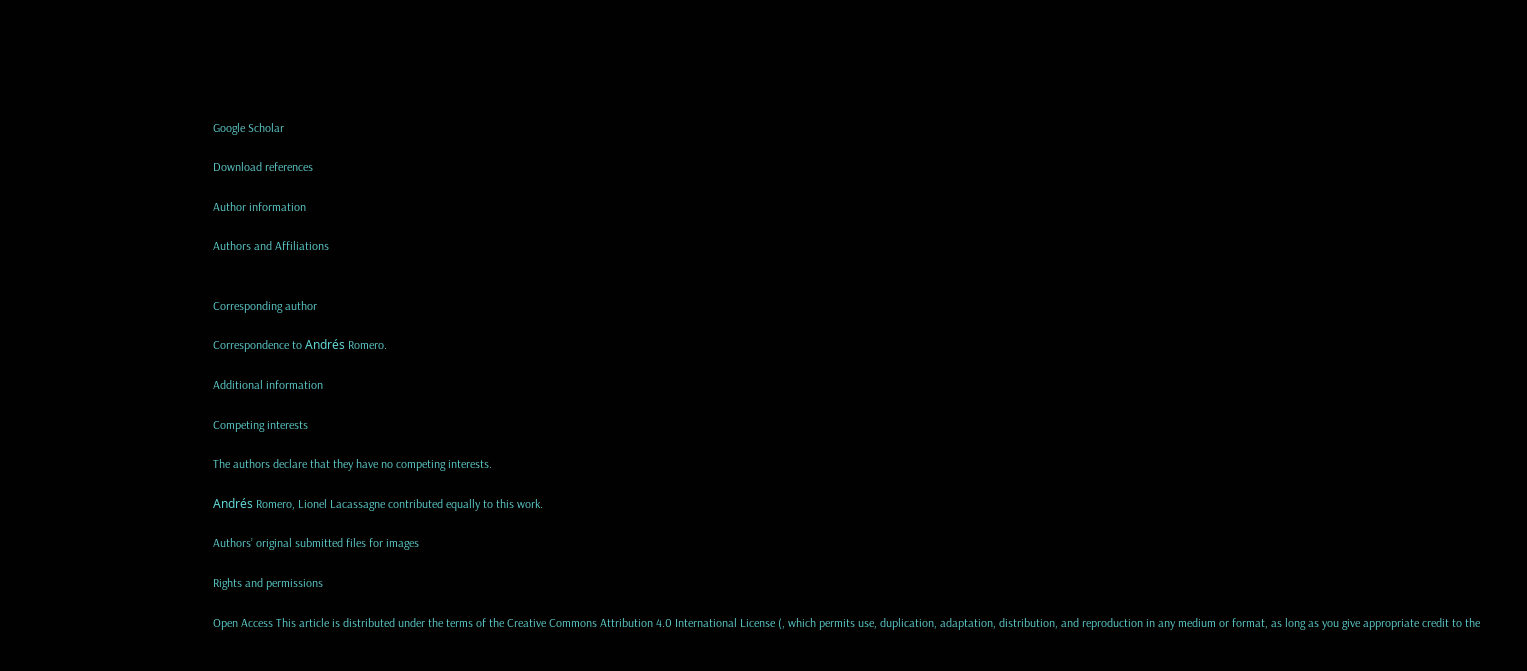Google Scholar

Download references

Author information

Authors and Affiliations


Corresponding author

Correspondence to Andrés Romero.

Additional information

Competing interests

The authors declare that they have no competing interests.

Andrés Romero, Lionel Lacassagne contributed equally to this work.

Authors’ original submitted files for images

Rights and permissions

Open Access This article is distributed under the terms of the Creative Commons Attribution 4.0 International License (, which permits use, duplication, adaptation, distribution, and reproduction in any medium or format, as long as you give appropriate credit to the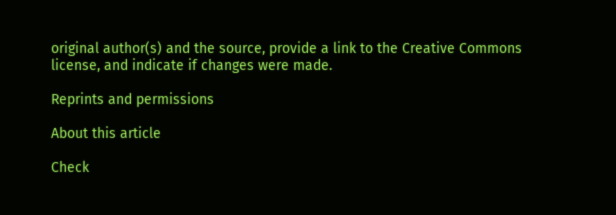original author(s) and the source, provide a link to the Creative Commons license, and indicate if changes were made.

Reprints and permissions

About this article

Check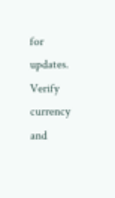for updates. Verify currency and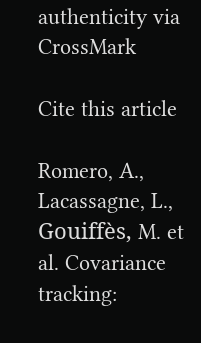authenticity via CrossMark

Cite this article

Romero, A., Lacassagne, L., Gouiffès, M. et al. Covariance tracking: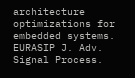architecture optimizations for embedded systems. EURASIP J. Adv. Signal Process.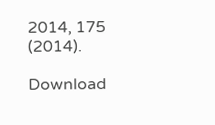2014, 175 (2014).

Download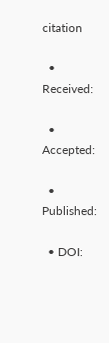citation

  • Received:

  • Accepted:

  • Published:

  • DOI: